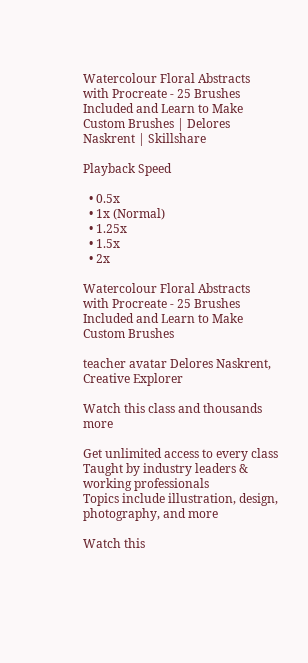Watercolour Floral Abstracts with Procreate - 25 Brushes Included and Learn to Make Custom Brushes | Delores Naskrent | Skillshare

Playback Speed

  • 0.5x
  • 1x (Normal)
  • 1.25x
  • 1.5x
  • 2x

Watercolour Floral Abstracts with Procreate - 25 Brushes Included and Learn to Make Custom Brushes

teacher avatar Delores Naskrent, Creative Explorer

Watch this class and thousands more

Get unlimited access to every class
Taught by industry leaders & working professionals
Topics include illustration, design, photography, and more

Watch this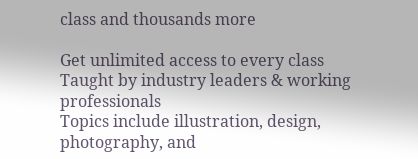class and thousands more

Get unlimited access to every class
Taught by industry leaders & working professionals
Topics include illustration, design, photography, and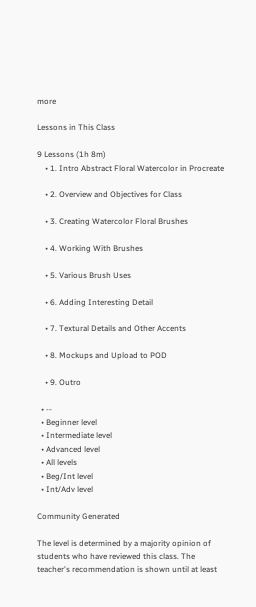more

Lessons in This Class

9 Lessons (1h 8m)
    • 1. Intro Abstract Floral Watercolor in Procreate

    • 2. Overview and Objectives for Class

    • 3. Creating Watercolor Floral Brushes

    • 4. Working With Brushes

    • 5. Various Brush Uses

    • 6. Adding Interesting Detail

    • 7. Textural Details and Other Accents

    • 8. Mockups and Upload to POD

    • 9. Outro

  • --
  • Beginner level
  • Intermediate level
  • Advanced level
  • All levels
  • Beg/Int level
  • Int/Adv level

Community Generated

The level is determined by a majority opinion of students who have reviewed this class. The teacher's recommendation is shown until at least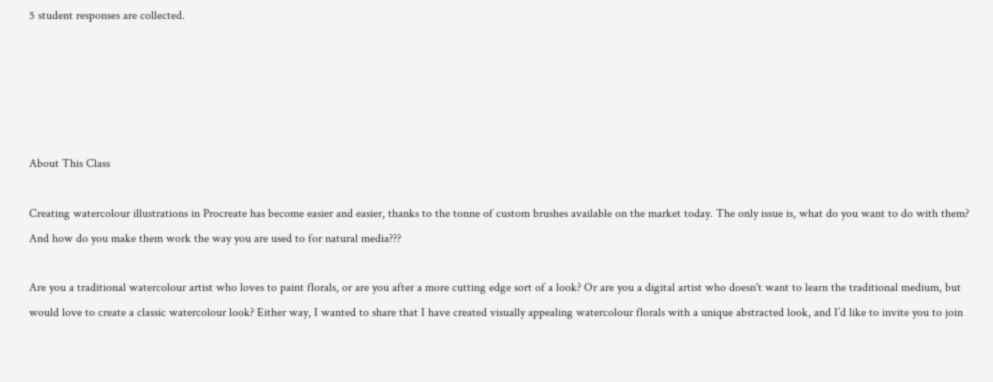5 student responses are collected.





About This Class

Creating watercolour illustrations in Procreate has become easier and easier, thanks to the tonne of custom brushes available on the market today. The only issue is, what do you want to do with them? And how do you make them work the way you are used to for natural media???

Are you a traditional watercolour artist who loves to paint florals, or are you after a more cutting edge sort of a look? Or are you a digital artist who doesn't want to learn the traditional medium, but would love to create a classic watercolour look? Either way, I wanted to share that I have created visually appealing watercolour florals with a unique abstracted look, and I’d like to invite you to join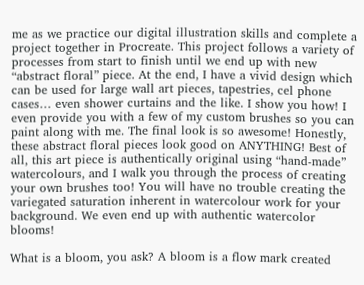me as we practice our digital illustration skills and complete a project together in Procreate. This project follows a variety of processes from start to finish until we end up with new “abstract floral” piece. At the end, I have a vivid design which can be used for large wall art pieces, tapestries, cel phone cases… even shower curtains and the like. I show you how! I even provide you with a few of my custom brushes so you can paint along with me. The final look is so awesome! Honestly, these abstract floral pieces look good on ANYTHING! Best of all, this art piece is authentically original using “hand-made” watercolours, and I walk you through the process of creating your own brushes too! You will have no trouble creating the variegated saturation inherent in watercolour work for your background. We even end up with authentic watercolor blooms!

What is a bloom, you ask? A bloom is a flow mark created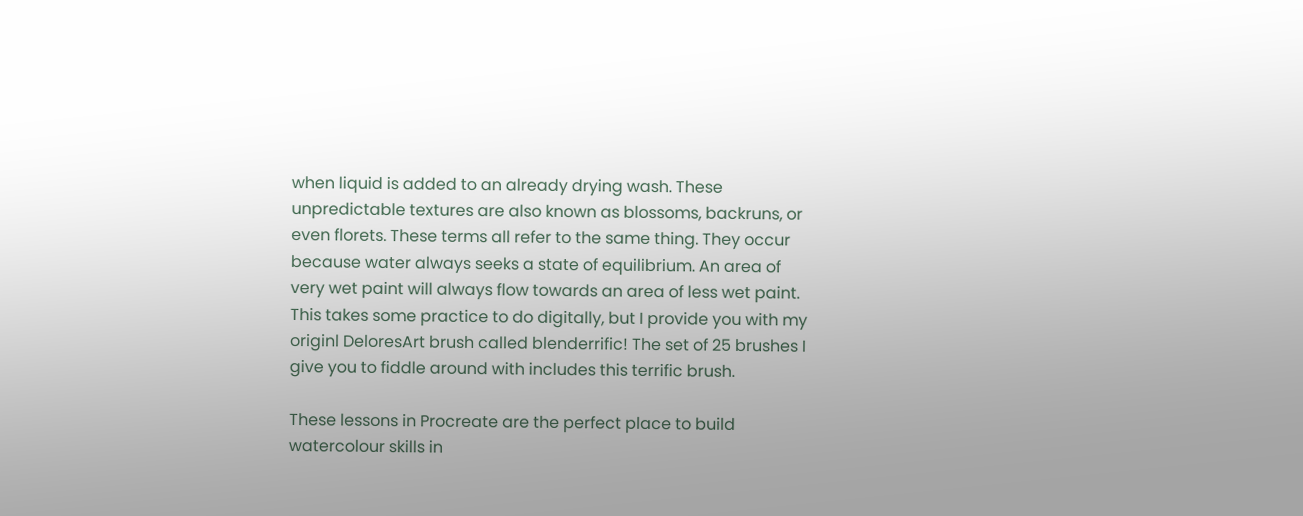when liquid is added to an already drying wash. These unpredictable textures are also known as blossoms, backruns, or even florets. These terms all refer to the same thing. They occur because water always seeks a state of equilibrium. An area of very wet paint will always flow towards an area of less wet paint. This takes some practice to do digitally, but I provide you with my originl DeloresArt brush called blenderrific! The set of 25 brushes I give you to fiddle around with includes this terrific brush.

These lessons in Procreate are the perfect place to build watercolour skills in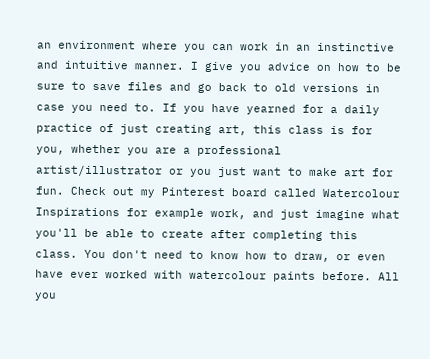an environment where you can work in an instinctive and intuitive manner. I give you advice on how to be sure to save files and go back to old versions in case you need to. If you have yearned for a daily practice of just creating art, this class is for you, whether you are a professional artist/illustrator or you just want to make art for fun. Check out my Pinterest board called Watercolour Inspirations for example work, and just imagine what you'll be able to create after completing this class. You don't need to know how to draw, or even have ever worked with watercolour paints before. All you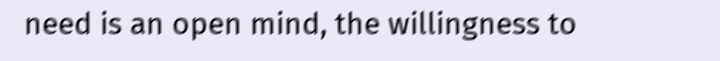need is an open mind, the willingness to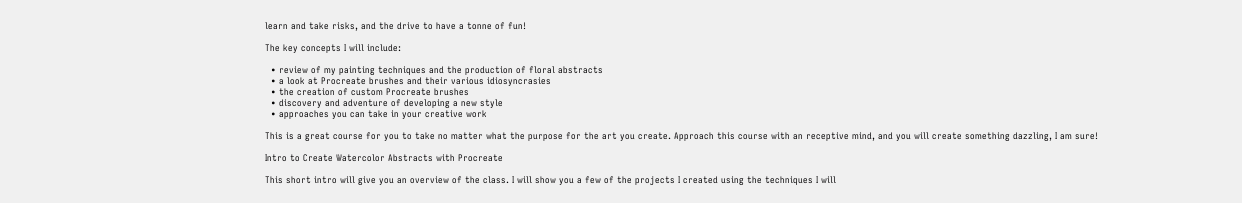learn and take risks, and the drive to have a tonne of fun!

The key concepts I will include:

  • review of my painting techniques and the production of floral abstracts
  • a look at Procreate brushes and their various idiosyncrasies
  • the creation of custom Procreate brushes
  • discovery and adventure of developing a new style
  • approaches you can take in your creative work

This is a great course for you to take no matter what the purpose for the art you create. Approach this course with an receptive mind, and you will create something dazzling, I am sure!

Intro to Create Watercolor Abstracts with Procreate

This short intro will give you an overview of the class. I will show you a few of the projects I created using the techniques I will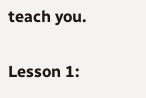teach you.

Lesson 1: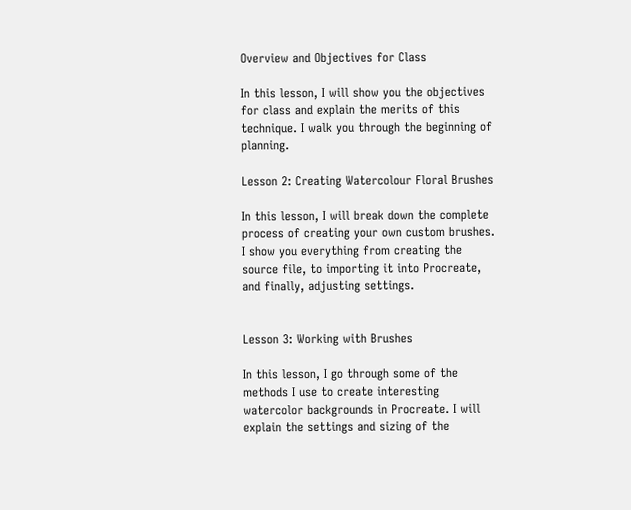Overview and Objectives for Class

In this lesson, I will show you the objectives for class and explain the merits of this technique. I walk you through the beginning of planning.

Lesson 2: Creating Watercolour Floral Brushes

In this lesson, I will break down the complete process of creating your own custom brushes. I show you everything from creating the source file, to importing it into Procreate, and finally, adjusting settings.


Lesson 3: Working with Brushes

In this lesson, I go through some of the methods I use to create interesting watercolor backgrounds in Procreate. I will explain the settings and sizing of the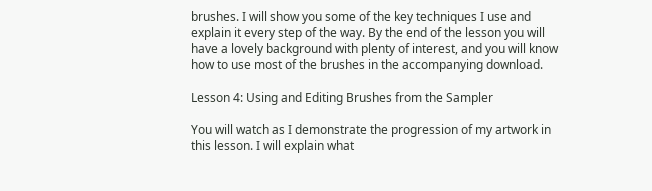brushes. I will show you some of the key techniques I use and explain it every step of the way. By the end of the lesson you will have a lovely background with plenty of interest, and you will know how to use most of the brushes in the accompanying download.

Lesson 4: Using and Editing Brushes from the Sampler

You will watch as I demonstrate the progression of my artwork in this lesson. I will explain what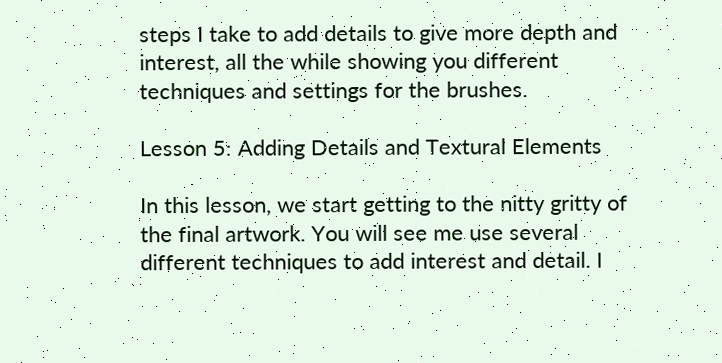steps I take to add details to give more depth and interest, all the while showing you different techniques and settings for the brushes.

Lesson 5: Adding Details and Textural Elements

In this lesson, we start getting to the nitty gritty of the final artwork. You will see me use several different techniques to add interest and detail. I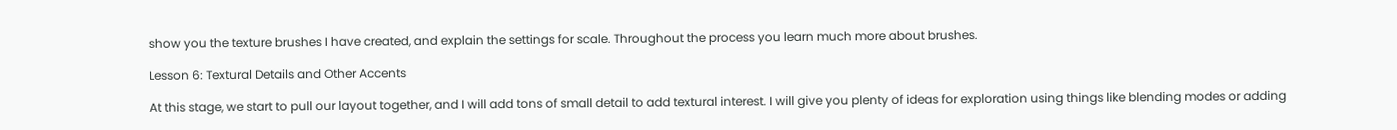show you the texture brushes I have created, and explain the settings for scale. Throughout the process you learn much more about brushes.

Lesson 6: Textural Details and Other Accents

At this stage, we start to pull our layout together, and I will add tons of small detail to add textural interest. I will give you plenty of ideas for exploration using things like blending modes or adding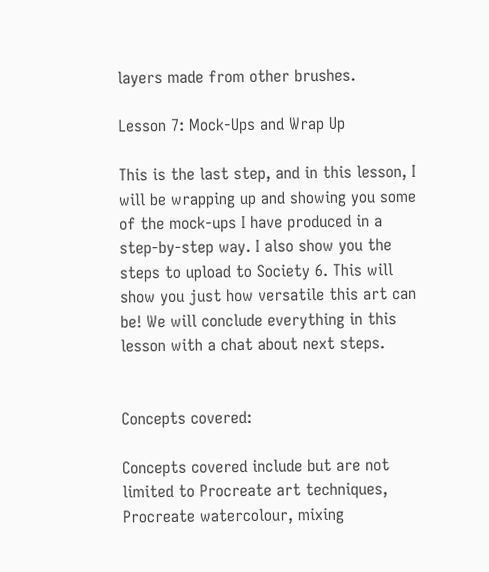layers made from other brushes.

Lesson 7: Mock-Ups and Wrap Up

This is the last step, and in this lesson, I will be wrapping up and showing you some of the mock-ups I have produced in a step-by-step way. I also show you the steps to upload to Society 6. This will show you just how versatile this art can be! We will conclude everything in this lesson with a chat about next steps.


Concepts covered:

Concepts covered include but are not limited to Procreate art techniques, Procreate watercolour, mixing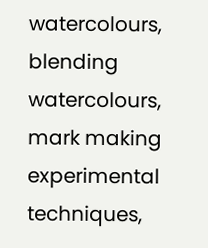watercolours, blending watercolours, mark making experimental techniques,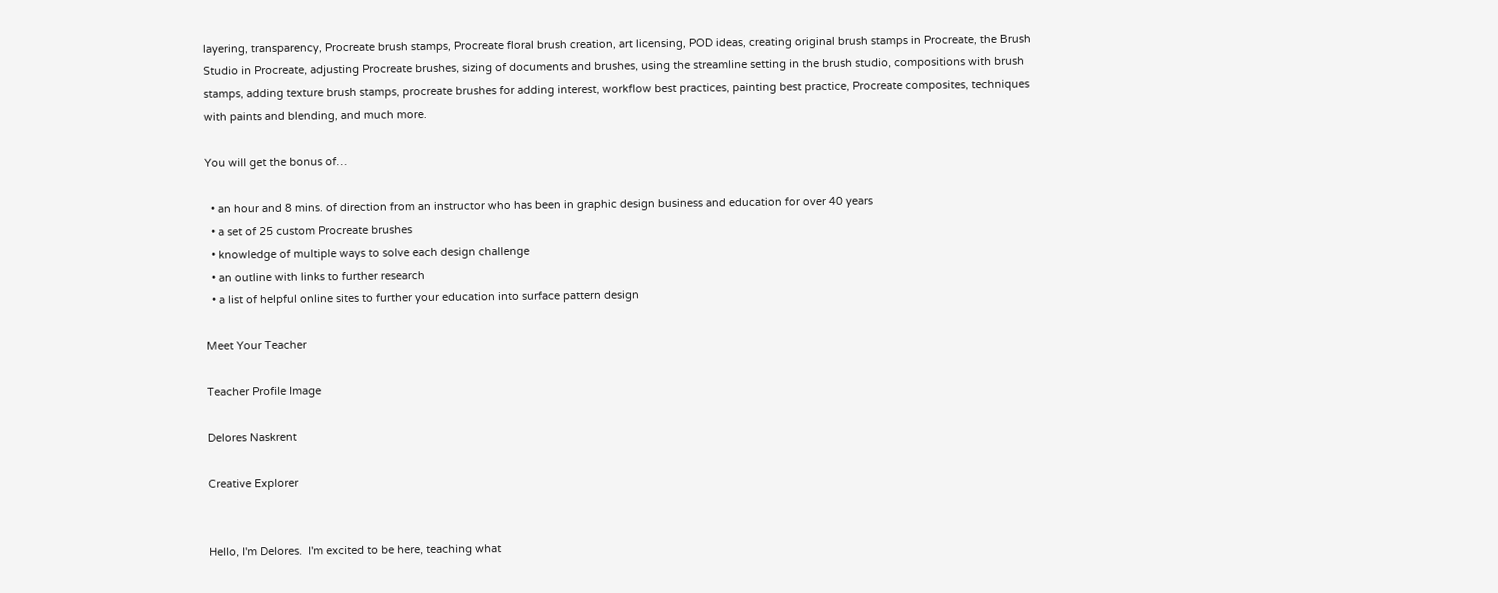layering, transparency, Procreate brush stamps, Procreate floral brush creation, art licensing, POD ideas, creating original brush stamps in Procreate, the Brush Studio in Procreate, adjusting Procreate brushes, sizing of documents and brushes, using the streamline setting in the brush studio, compositions with brush stamps, adding texture brush stamps, procreate brushes for adding interest, workflow best practices, painting best practice, Procreate composites, techniques with paints and blending, and much more.

You will get the bonus of…

  • an hour and 8 mins. of direction from an instructor who has been in graphic design business and education for over 40 years
  • a set of 25 custom Procreate brushes
  • knowledge of multiple ways to solve each design challenge
  • an outline with links to further research
  • a list of helpful online sites to further your education into surface pattern design

Meet Your Teacher

Teacher Profile Image

Delores Naskrent

Creative Explorer


Hello, I'm Delores.  I'm excited to be here, teaching what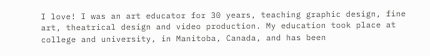I love! I was an art educator for 30 years, teaching graphic design, fine art, theatrical design and video production. My education took place at college and university, in Manitoba, Canada, and has been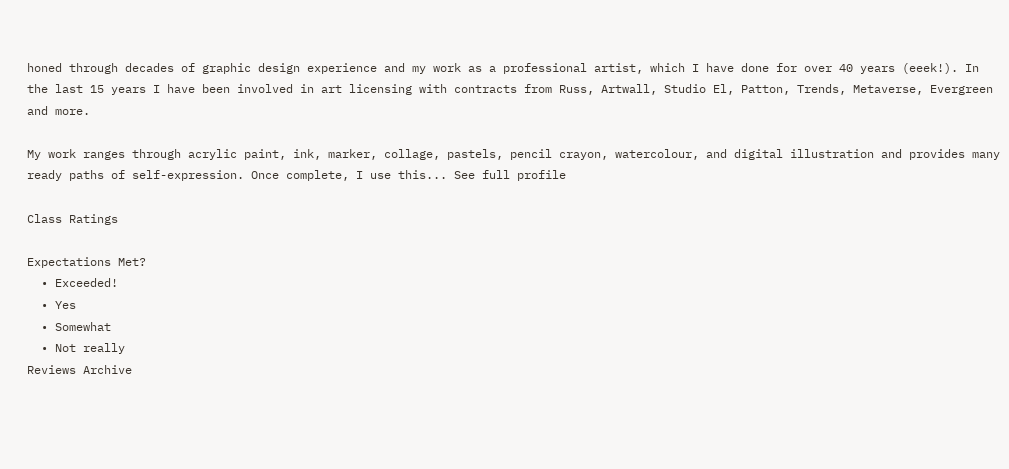honed through decades of graphic design experience and my work as a professional artist, which I have done for over 40 years (eeek!). In the last 15 years I have been involved in art licensing with contracts from Russ, Artwall, Studio El, Patton, Trends, Metaverse, Evergreen and more.

My work ranges through acrylic paint, ink, marker, collage, pastels, pencil crayon, watercolour, and digital illustration and provides many ready paths of self-expression. Once complete, I use this... See full profile

Class Ratings

Expectations Met?
  • Exceeded!
  • Yes
  • Somewhat
  • Not really
Reviews Archive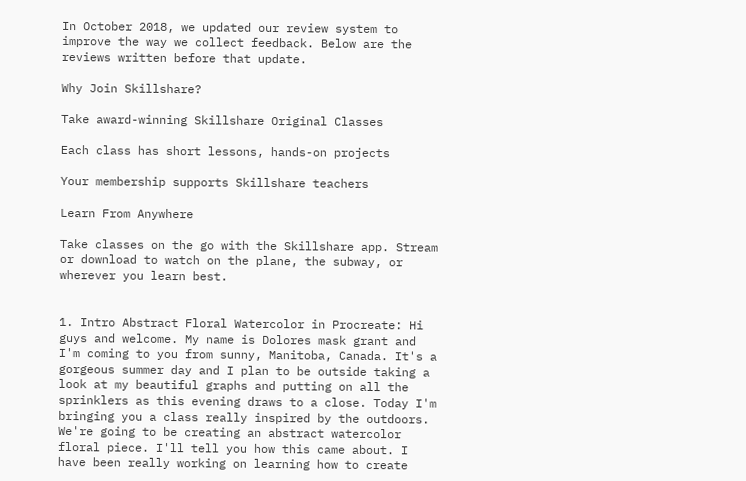In October 2018, we updated our review system to improve the way we collect feedback. Below are the reviews written before that update.

Why Join Skillshare?

Take award-winning Skillshare Original Classes

Each class has short lessons, hands-on projects

Your membership supports Skillshare teachers

Learn From Anywhere

Take classes on the go with the Skillshare app. Stream or download to watch on the plane, the subway, or wherever you learn best.


1. Intro Abstract Floral Watercolor in Procreate: Hi guys and welcome. My name is Dolores mask grant and I'm coming to you from sunny, Manitoba, Canada. It's a gorgeous summer day and I plan to be outside taking a look at my beautiful graphs and putting on all the sprinklers as this evening draws to a close. Today I'm bringing you a class really inspired by the outdoors. We're going to be creating an abstract watercolor floral piece. I'll tell you how this came about. I have been really working on learning how to create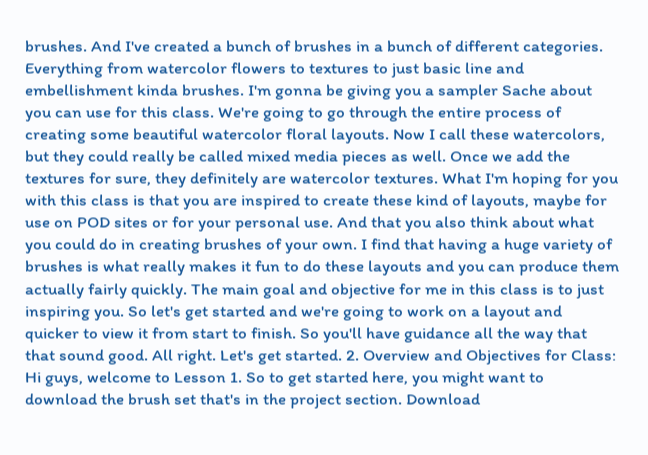brushes. And I've created a bunch of brushes in a bunch of different categories. Everything from watercolor flowers to textures to just basic line and embellishment kinda brushes. I'm gonna be giving you a sampler Sache about you can use for this class. We're going to go through the entire process of creating some beautiful watercolor floral layouts. Now I call these watercolors, but they could really be called mixed media pieces as well. Once we add the textures for sure, they definitely are watercolor textures. What I'm hoping for you with this class is that you are inspired to create these kind of layouts, maybe for use on POD sites or for your personal use. And that you also think about what you could do in creating brushes of your own. I find that having a huge variety of brushes is what really makes it fun to do these layouts and you can produce them actually fairly quickly. The main goal and objective for me in this class is to just inspiring you. So let's get started and we're going to work on a layout and quicker to view it from start to finish. So you'll have guidance all the way that that sound good. All right. Let's get started. 2. Overview and Objectives for Class: Hi guys, welcome to Lesson 1. So to get started here, you might want to download the brush set that's in the project section. Download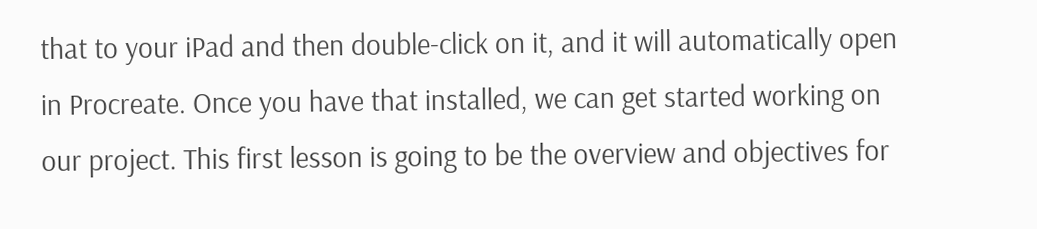that to your iPad and then double-click on it, and it will automatically open in Procreate. Once you have that installed, we can get started working on our project. This first lesson is going to be the overview and objectives for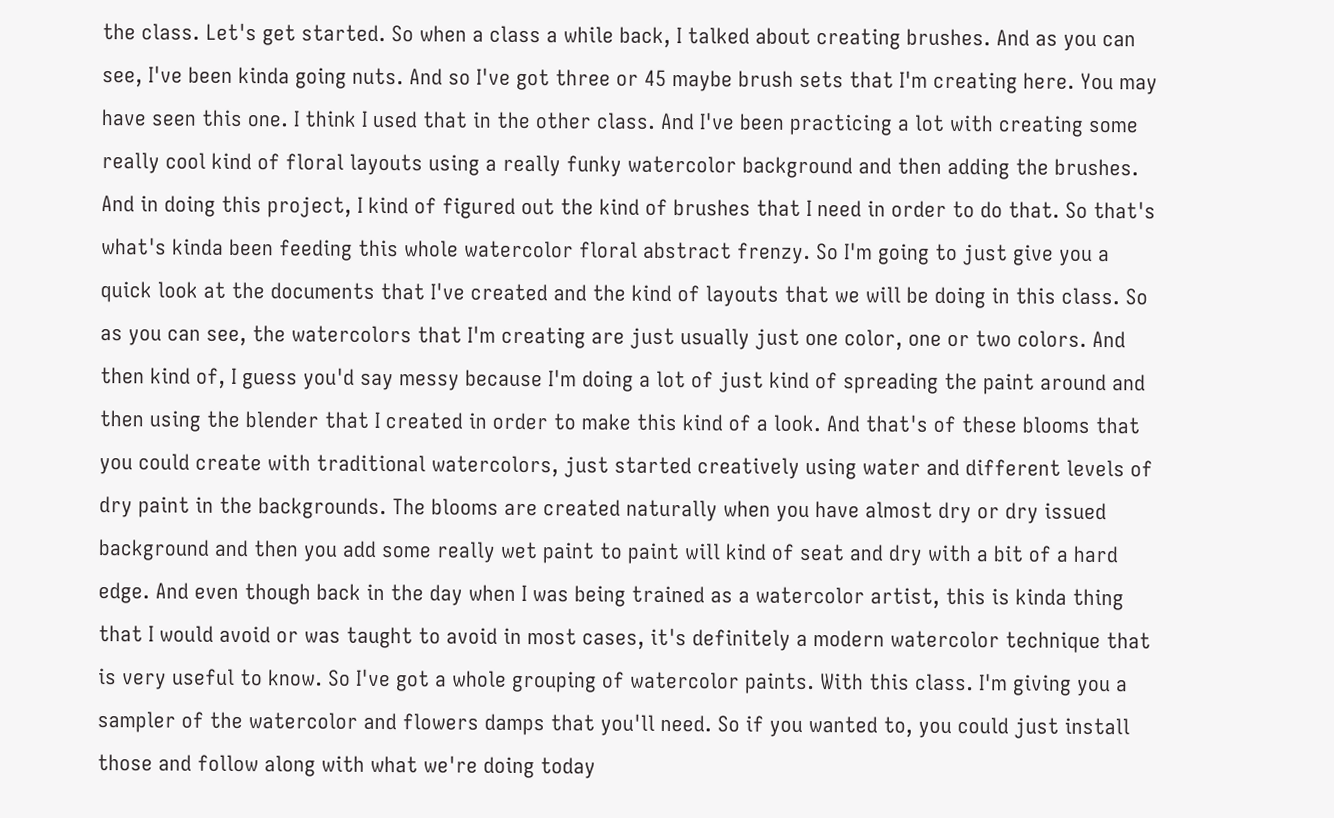the class. Let's get started. So when a class a while back, I talked about creating brushes. And as you can see, I've been kinda going nuts. And so I've got three or 45 maybe brush sets that I'm creating here. You may have seen this one. I think I used that in the other class. And I've been practicing a lot with creating some really cool kind of floral layouts using a really funky watercolor background and then adding the brushes. And in doing this project, I kind of figured out the kind of brushes that I need in order to do that. So that's what's kinda been feeding this whole watercolor floral abstract frenzy. So I'm going to just give you a quick look at the documents that I've created and the kind of layouts that we will be doing in this class. So as you can see, the watercolors that I'm creating are just usually just one color, one or two colors. And then kind of, I guess you'd say messy because I'm doing a lot of just kind of spreading the paint around and then using the blender that I created in order to make this kind of a look. And that's of these blooms that you could create with traditional watercolors, just started creatively using water and different levels of dry paint in the backgrounds. The blooms are created naturally when you have almost dry or dry issued background and then you add some really wet paint to paint will kind of seat and dry with a bit of a hard edge. And even though back in the day when I was being trained as a watercolor artist, this is kinda thing that I would avoid or was taught to avoid in most cases, it's definitely a modern watercolor technique that is very useful to know. So I've got a whole grouping of watercolor paints. With this class. I'm giving you a sampler of the watercolor and flowers damps that you'll need. So if you wanted to, you could just install those and follow along with what we're doing today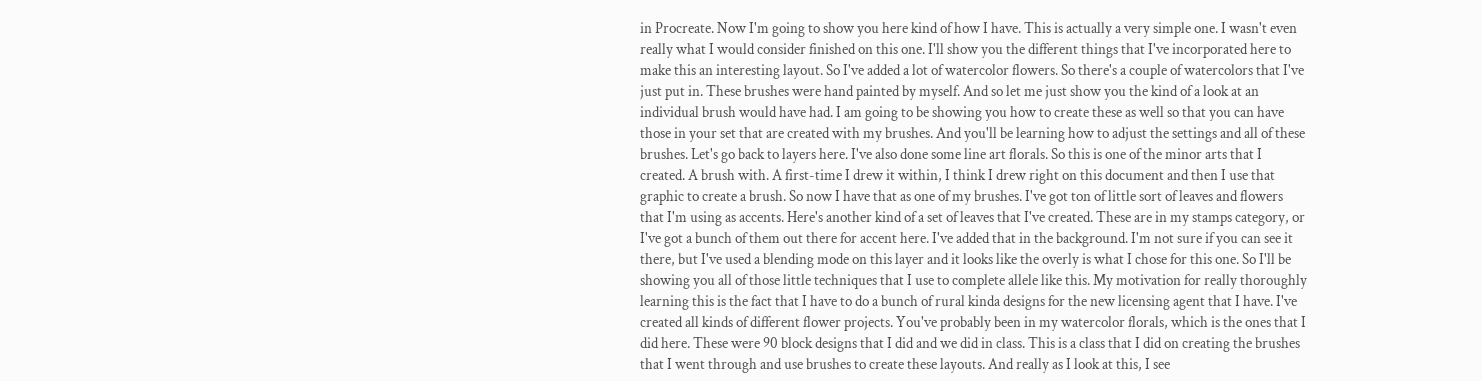in Procreate. Now I'm going to show you here kind of how I have. This is actually a very simple one. I wasn't even really what I would consider finished on this one. I'll show you the different things that I've incorporated here to make this an interesting layout. So I've added a lot of watercolor flowers. So there's a couple of watercolors that I've just put in. These brushes were hand painted by myself. And so let me just show you the kind of a look at an individual brush would have had. I am going to be showing you how to create these as well so that you can have those in your set that are created with my brushes. And you'll be learning how to adjust the settings and all of these brushes. Let's go back to layers here. I've also done some line art florals. So this is one of the minor arts that I created. A brush with. A first-time I drew it within, I think I drew right on this document and then I use that graphic to create a brush. So now I have that as one of my brushes. I've got ton of little sort of leaves and flowers that I'm using as accents. Here's another kind of a set of leaves that I've created. These are in my stamps category, or I've got a bunch of them out there for accent here. I've added that in the background. I'm not sure if you can see it there, but I've used a blending mode on this layer and it looks like the overly is what I chose for this one. So I'll be showing you all of those little techniques that I use to complete allele like this. My motivation for really thoroughly learning this is the fact that I have to do a bunch of rural kinda designs for the new licensing agent that I have. I've created all kinds of different flower projects. You've probably been in my watercolor florals, which is the ones that I did here. These were 90 block designs that I did and we did in class. This is a class that I did on creating the brushes that I went through and use brushes to create these layouts. And really as I look at this, I see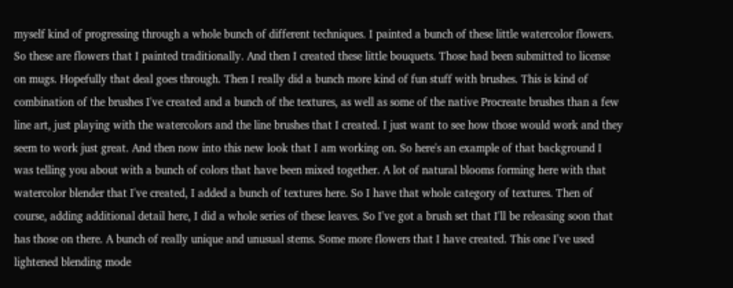myself kind of progressing through a whole bunch of different techniques. I painted a bunch of these little watercolor flowers. So these are flowers that I painted traditionally. And then I created these little bouquets. Those had been submitted to license on mugs. Hopefully that deal goes through. Then I really did a bunch more kind of fun stuff with brushes. This is kind of combination of the brushes I've created and a bunch of the textures, as well as some of the native Procreate brushes than a few line art, just playing with the watercolors and the line brushes that I created. I just want to see how those would work and they seem to work just great. And then now into this new look that I am working on. So here's an example of that background I was telling you about with a bunch of colors that have been mixed together. A lot of natural blooms forming here with that watercolor blender that I've created, I added a bunch of textures here. So I have that whole category of textures. Then of course, adding additional detail here, I did a whole series of these leaves. So I've got a brush set that I'll be releasing soon that has those on there. A bunch of really unique and unusual stems. Some more flowers that I have created. This one I've used lightened blending mode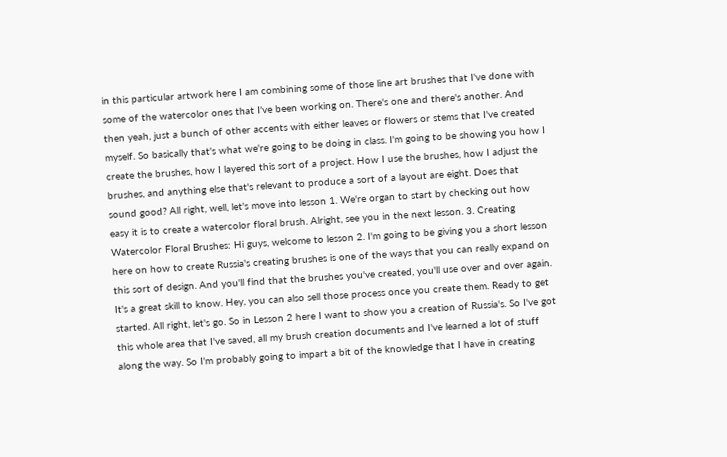in this particular artwork here I am combining some of those line art brushes that I've done with some of the watercolor ones that I've been working on. There's one and there's another. And then yeah, just a bunch of other accents with either leaves or flowers or stems that I've created myself. So basically that's what we're going to be doing in class. I'm going to be showing you how I create the brushes, how I layered this sort of a project. How I use the brushes, how I adjust the brushes, and anything else that's relevant to produce a sort of a layout are eight. Does that sound good? All right, well, let's move into lesson 1. We're organ to start by checking out how easy it is to create a watercolor floral brush. Alright, see you in the next lesson. 3. Creating Watercolor Floral Brushes: Hi guys, welcome to lesson 2. I'm going to be giving you a short lesson here on how to create Russia's creating brushes is one of the ways that you can really expand on this sort of design. And you'll find that the brushes you've created, you'll use over and over again. It's a great skill to know. Hey, you can also sell those process once you create them. Ready to get started. All right, let's go. So in Lesson 2 here I want to show you a creation of Russia's. So I've got this whole area that I've saved, all my brush creation documents and I've learned a lot of stuff along the way. So I'm probably going to impart a bit of the knowledge that I have in creating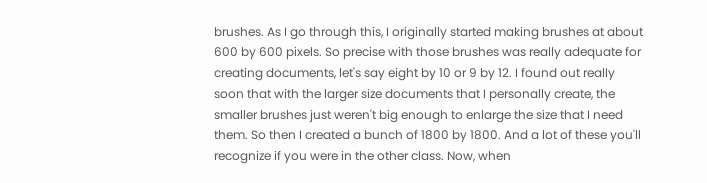brushes. As I go through this, I originally started making brushes at about 600 by 600 pixels. So precise with those brushes was really adequate for creating documents, let's say eight by 10 or 9 by 12. I found out really soon that with the larger size documents that I personally create, the smaller brushes just weren't big enough to enlarge the size that I need them. So then I created a bunch of 1800 by 1800. And a lot of these you'll recognize if you were in the other class. Now, when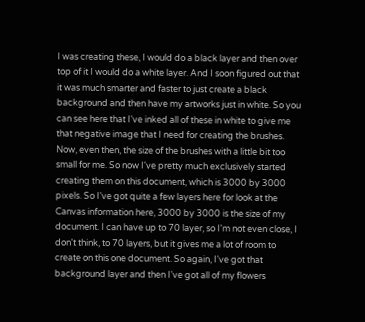I was creating these, I would do a black layer and then over top of it I would do a white layer. And I soon figured out that it was much smarter and faster to just create a black background and then have my artworks just in white. So you can see here that I've inked all of these in white to give me that negative image that I need for creating the brushes. Now, even then, the size of the brushes with a little bit too small for me. So now I've pretty much exclusively started creating them on this document, which is 3000 by 3000 pixels. So I've got quite a few layers here for look at the Canvas information here, 3000 by 3000 is the size of my document. I can have up to 70 layer, so I'm not even close, I don't think, to 70 layers, but it gives me a lot of room to create on this one document. So again, I've got that background layer and then I've got all of my flowers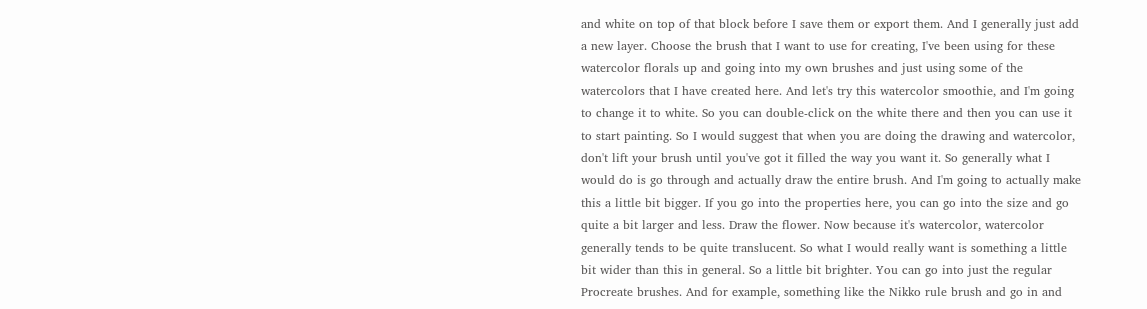and white on top of that block before I save them or export them. And I generally just add a new layer. Choose the brush that I want to use for creating, I've been using for these watercolor florals up and going into my own brushes and just using some of the watercolors that I have created here. And let's try this watercolor smoothie, and I'm going to change it to white. So you can double-click on the white there and then you can use it to start painting. So I would suggest that when you are doing the drawing and watercolor, don't lift your brush until you've got it filled the way you want it. So generally what I would do is go through and actually draw the entire brush. And I'm going to actually make this a little bit bigger. If you go into the properties here, you can go into the size and go quite a bit larger and less. Draw the flower. Now because it's watercolor, watercolor generally tends to be quite translucent. So what I would really want is something a little bit wider than this in general. So a little bit brighter. You can go into just the regular Procreate brushes. And for example, something like the Nikko rule brush and go in and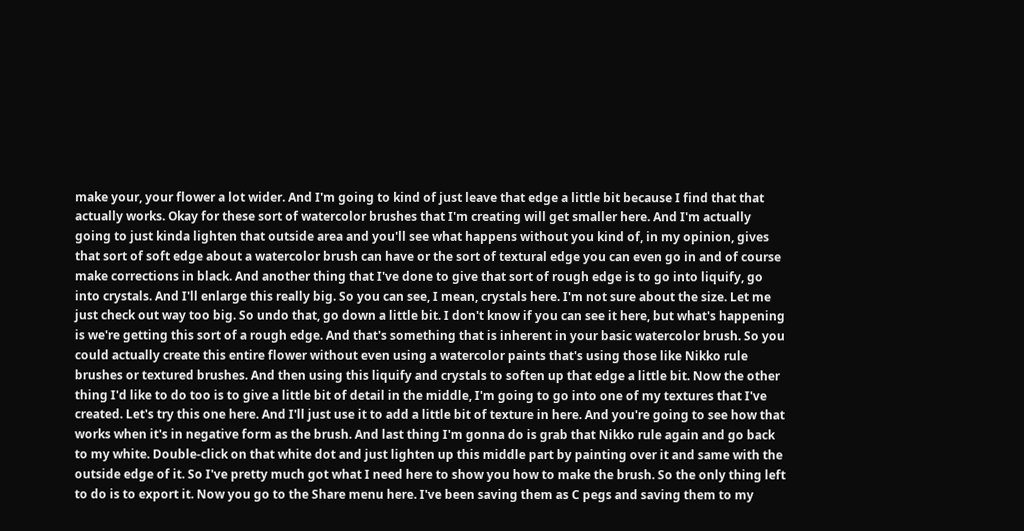make your, your flower a lot wider. And I'm going to kind of just leave that edge a little bit because I find that that actually works. Okay for these sort of watercolor brushes that I'm creating will get smaller here. And I'm actually going to just kinda lighten that outside area and you'll see what happens without you kind of, in my opinion, gives that sort of soft edge about a watercolor brush can have or the sort of textural edge you can even go in and of course make corrections in black. And another thing that I've done to give that sort of rough edge is to go into liquify, go into crystals. And I'll enlarge this really big. So you can see, I mean, crystals here. I'm not sure about the size. Let me just check out way too big. So undo that, go down a little bit. I don't know if you can see it here, but what's happening is we're getting this sort of a rough edge. And that's something that is inherent in your basic watercolor brush. So you could actually create this entire flower without even using a watercolor paints that's using those like Nikko rule brushes or textured brushes. And then using this liquify and crystals to soften up that edge a little bit. Now the other thing I'd like to do too is to give a little bit of detail in the middle, I'm going to go into one of my textures that I've created. Let's try this one here. And I'll just use it to add a little bit of texture in here. And you're going to see how that works when it's in negative form as the brush. And last thing I'm gonna do is grab that Nikko rule again and go back to my white. Double-click on that white dot and just lighten up this middle part by painting over it and same with the outside edge of it. So I've pretty much got what I need here to show you how to make the brush. So the only thing left to do is to export it. Now you go to the Share menu here. I've been saving them as C pegs and saving them to my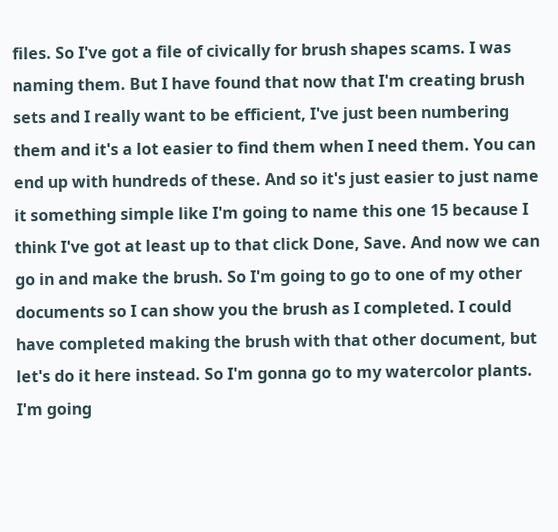files. So I've got a file of civically for brush shapes scams. I was naming them. But I have found that now that I'm creating brush sets and I really want to be efficient, I've just been numbering them and it's a lot easier to find them when I need them. You can end up with hundreds of these. And so it's just easier to just name it something simple like I'm going to name this one 15 because I think I've got at least up to that click Done, Save. And now we can go in and make the brush. So I'm going to go to one of my other documents so I can show you the brush as I completed. I could have completed making the brush with that other document, but let's do it here instead. So I'm gonna go to my watercolor plants. I'm going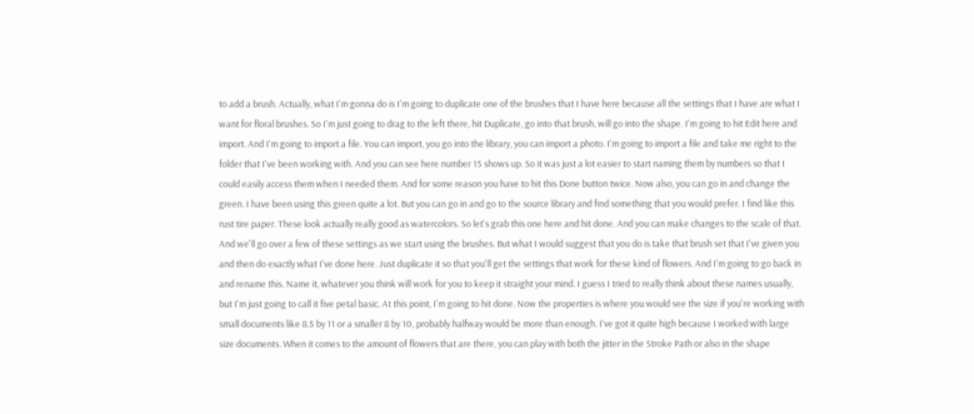to add a brush. Actually, what I'm gonna do is I'm going to duplicate one of the brushes that I have here because all the settings that I have are what I want for floral brushes. So I'm just going to drag to the left there, hit Duplicate, go into that brush, will go into the shape. I'm going to hit Edit here and import. And I'm going to import a file. You can import, you go into the library, you can import a photo. I'm going to import a file and take me right to the folder that I've been working with. And you can see here number 15 shows up. So it was just a lot easier to start naming them by numbers so that I could easily access them when I needed them. And for some reason you have to hit this Done button twice. Now also, you can go in and change the green. I have been using this green quite a lot. But you can go in and go to the source library and find something that you would prefer. I find like this rust tire paper. These look actually really good as watercolors. So let's grab this one here and hit done. And you can make changes to the scale of that. And we'll go over a few of these settings as we start using the brushes. But what I would suggest that you do is take that brush set that I've given you and then do exactly what I've done here. Just duplicate it so that you'll get the settings that work for these kind of flowers. And I'm going to go back in and rename this. Name it, whatever you think will work for you to keep it straight your mind. I guess I tried to really think about these names usually, but I'm just going to call it five petal basic. At this point, I'm going to hit done. Now the properties is where you would see the size if you're working with small documents like 8.5 by 11 or a smaller 8 by 10, probably halfway would be more than enough. I've got it quite high because I worked with large size documents. When it comes to the amount of flowers that are there, you can play with both the jitter in the Stroke Path or also in the shape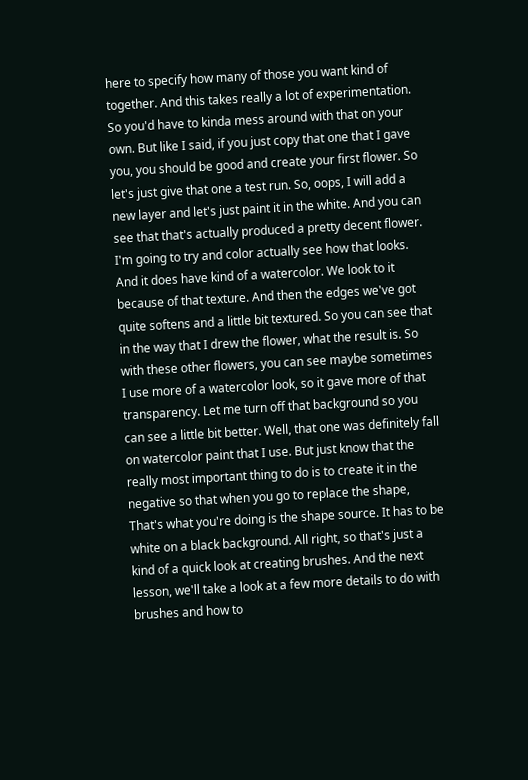here to specify how many of those you want kind of together. And this takes really a lot of experimentation. So you'd have to kinda mess around with that on your own. But like I said, if you just copy that one that I gave you, you should be good and create your first flower. So let's just give that one a test run. So, oops, I will add a new layer and let's just paint it in the white. And you can see that that's actually produced a pretty decent flower. I'm going to try and color actually see how that looks. And it does have kind of a watercolor. We look to it because of that texture. And then the edges we've got quite softens and a little bit textured. So you can see that in the way that I drew the flower, what the result is. So with these other flowers, you can see maybe sometimes I use more of a watercolor look, so it gave more of that transparency. Let me turn off that background so you can see a little bit better. Well, that one was definitely fall on watercolor paint that I use. But just know that the really most important thing to do is to create it in the negative so that when you go to replace the shape, That's what you're doing is the shape source. It has to be white on a black background. All right, so that's just a kind of a quick look at creating brushes. And the next lesson, we'll take a look at a few more details to do with brushes and how to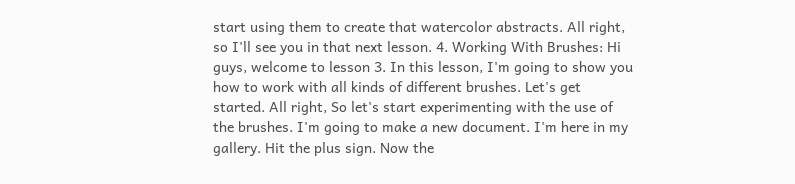start using them to create that watercolor abstracts. All right, so I'll see you in that next lesson. 4. Working With Brushes: Hi guys, welcome to lesson 3. In this lesson, I'm going to show you how to work with all kinds of different brushes. Let's get started. All right, So let's start experimenting with the use of the brushes. I'm going to make a new document. I'm here in my gallery. Hit the plus sign. Now the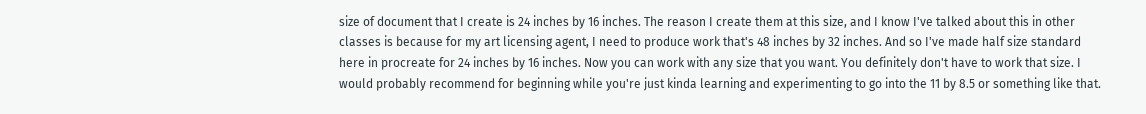size of document that I create is 24 inches by 16 inches. The reason I create them at this size, and I know I've talked about this in other classes is because for my art licensing agent, I need to produce work that's 48 inches by 32 inches. And so I've made half size standard here in procreate for 24 inches by 16 inches. Now you can work with any size that you want. You definitely don't have to work that size. I would probably recommend for beginning while you're just kinda learning and experimenting to go into the 11 by 8.5 or something like that.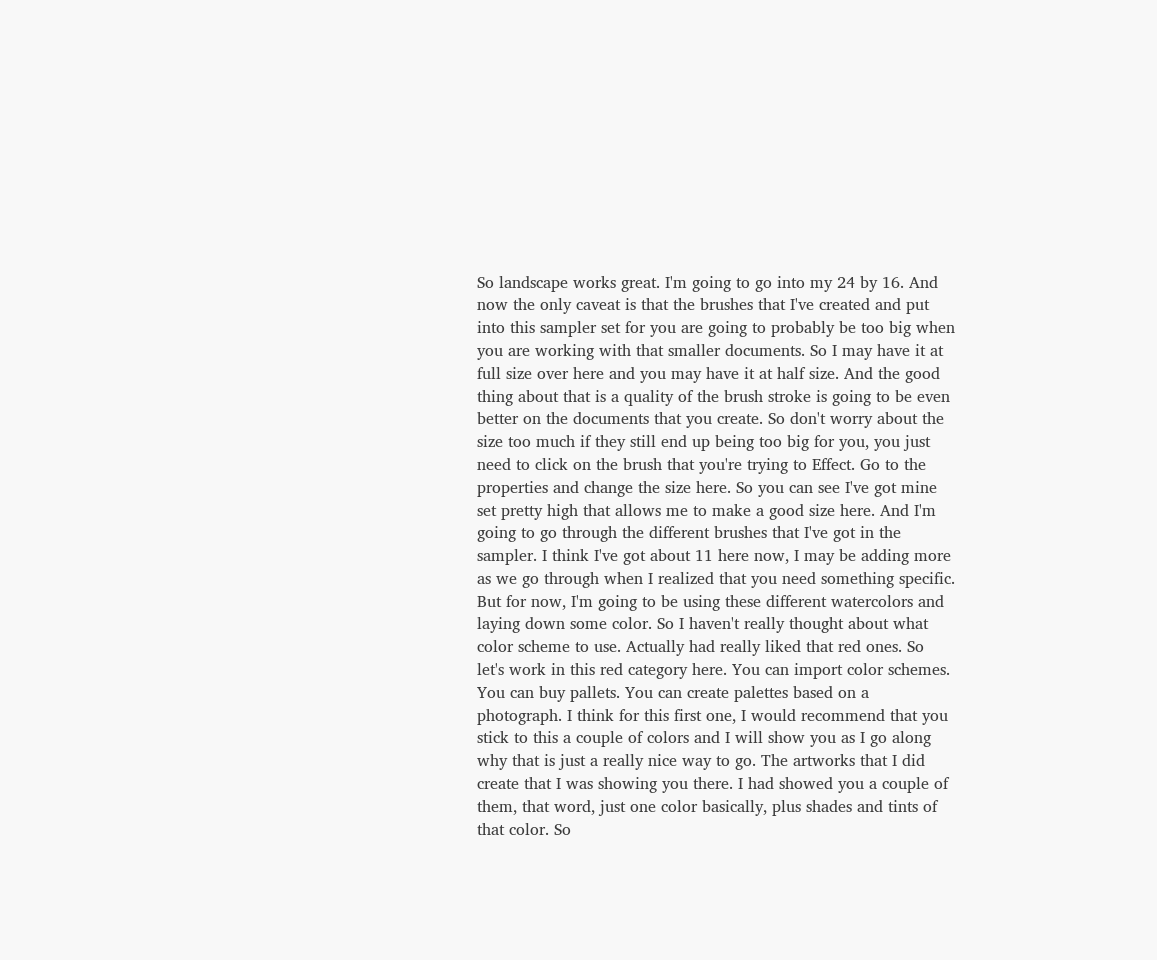So landscape works great. I'm going to go into my 24 by 16. And now the only caveat is that the brushes that I've created and put into this sampler set for you are going to probably be too big when you are working with that smaller documents. So I may have it at full size over here and you may have it at half size. And the good thing about that is a quality of the brush stroke is going to be even better on the documents that you create. So don't worry about the size too much if they still end up being too big for you, you just need to click on the brush that you're trying to Effect. Go to the properties and change the size here. So you can see I've got mine set pretty high that allows me to make a good size here. And I'm going to go through the different brushes that I've got in the sampler. I think I've got about 11 here now, I may be adding more as we go through when I realized that you need something specific. But for now, I'm going to be using these different watercolors and laying down some color. So I haven't really thought about what color scheme to use. Actually had really liked that red ones. So let's work in this red category here. You can import color schemes. You can buy pallets. You can create palettes based on a photograph. I think for this first one, I would recommend that you stick to this a couple of colors and I will show you as I go along why that is just a really nice way to go. The artworks that I did create that I was showing you there. I had showed you a couple of them, that word, just one color basically, plus shades and tints of that color. So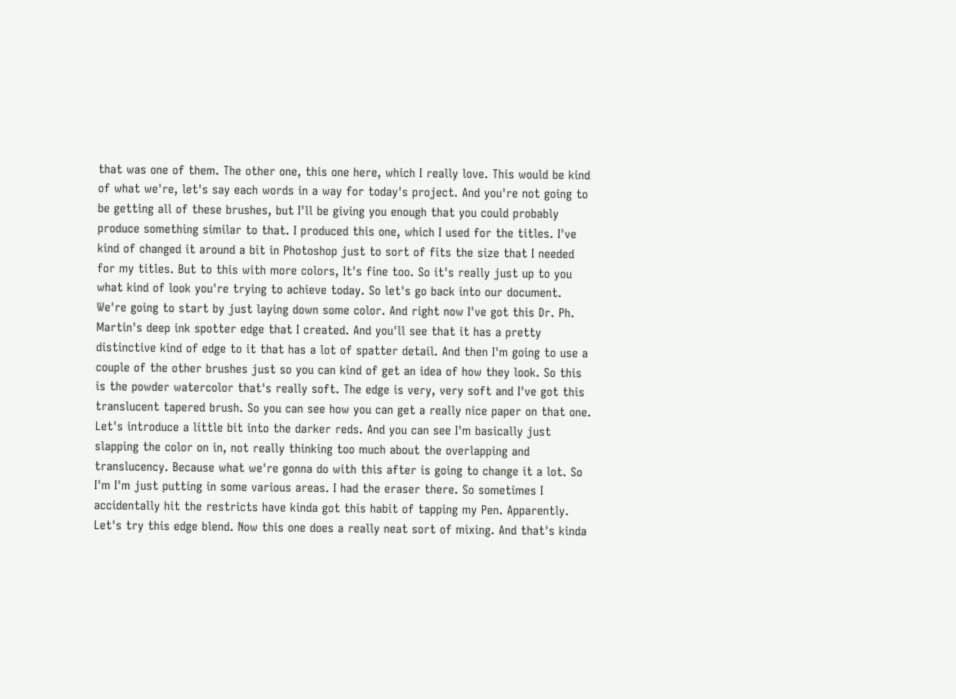that was one of them. The other one, this one here, which I really love. This would be kind of what we're, let's say each words in a way for today's project. And you're not going to be getting all of these brushes, but I'll be giving you enough that you could probably produce something similar to that. I produced this one, which I used for the titles. I've kind of changed it around a bit in Photoshop just to sort of fits the size that I needed for my titles. But to this with more colors, It's fine too. So it's really just up to you what kind of look you're trying to achieve today. So let's go back into our document. We're going to start by just laying down some color. And right now I've got this Dr. Ph. Martin's deep ink spotter edge that I created. And you'll see that it has a pretty distinctive kind of edge to it that has a lot of spatter detail. And then I'm going to use a couple of the other brushes just so you can kind of get an idea of how they look. So this is the powder watercolor that's really soft. The edge is very, very soft and I've got this translucent tapered brush. So you can see how you can get a really nice paper on that one. Let's introduce a little bit into the darker reds. And you can see I'm basically just slapping the color on in, not really thinking too much about the overlapping and translucency. Because what we're gonna do with this after is going to change it a lot. So I'm I'm just putting in some various areas. I had the eraser there. So sometimes I accidentally hit the restricts have kinda got this habit of tapping my Pen. Apparently. Let's try this edge blend. Now this one does a really neat sort of mixing. And that's kinda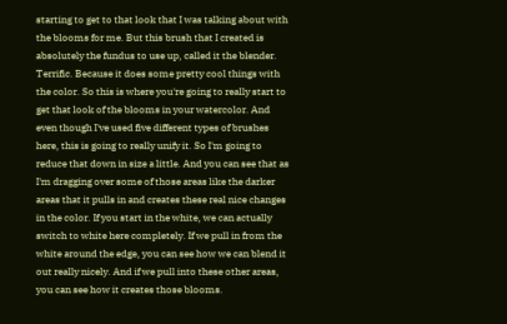starting to get to that look that I was talking about with the blooms for me. But this brush that I created is absolutely the fundus to use up, called it the blender. Terrific. Because it does some pretty cool things with the color. So this is where you're going to really start to get that look of the blooms in your watercolor. And even though I've used five different types of brushes here, this is going to really unify it. So I'm going to reduce that down in size a little. And you can see that as I'm dragging over some of those areas like the darker areas that it pulls in and creates these real nice changes in the color. If you start in the white, we can actually switch to white here completely. If we pull in from the white around the edge, you can see how we can blend it out really nicely. And if we pull into these other areas, you can see how it creates those blooms.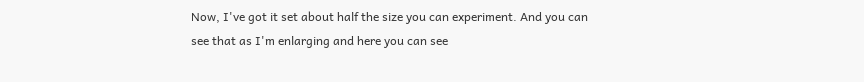Now, I've got it set about half the size you can experiment. And you can see that as I'm enlarging and here you can see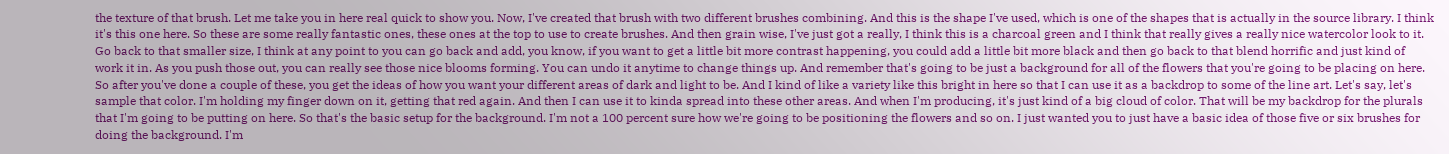the texture of that brush. Let me take you in here real quick to show you. Now, I've created that brush with two different brushes combining. And this is the shape I've used, which is one of the shapes that is actually in the source library. I think it's this one here. So these are some really fantastic ones, these ones at the top to use to create brushes. And then grain wise, I've just got a really, I think this is a charcoal green and I think that really gives a really nice watercolor look to it. Go back to that smaller size, I think at any point to you can go back and add, you know, if you want to get a little bit more contrast happening, you could add a little bit more black and then go back to that blend horrific and just kind of work it in. As you push those out, you can really see those nice blooms forming. You can undo it anytime to change things up. And remember that's going to be just a background for all of the flowers that you're going to be placing on here. So after you've done a couple of these, you get the ideas of how you want your different areas of dark and light to be. And I kind of like a variety like this bright in here so that I can use it as a backdrop to some of the line art. Let's say, let's sample that color. I'm holding my finger down on it, getting that red again. And then I can use it to kinda spread into these other areas. And when I'm producing, it's just kind of a big cloud of color. That will be my backdrop for the plurals that I'm going to be putting on here. So that's the basic setup for the background. I'm not a 100 percent sure how we're going to be positioning the flowers and so on. I just wanted you to just have a basic idea of those five or six brushes for doing the background. I'm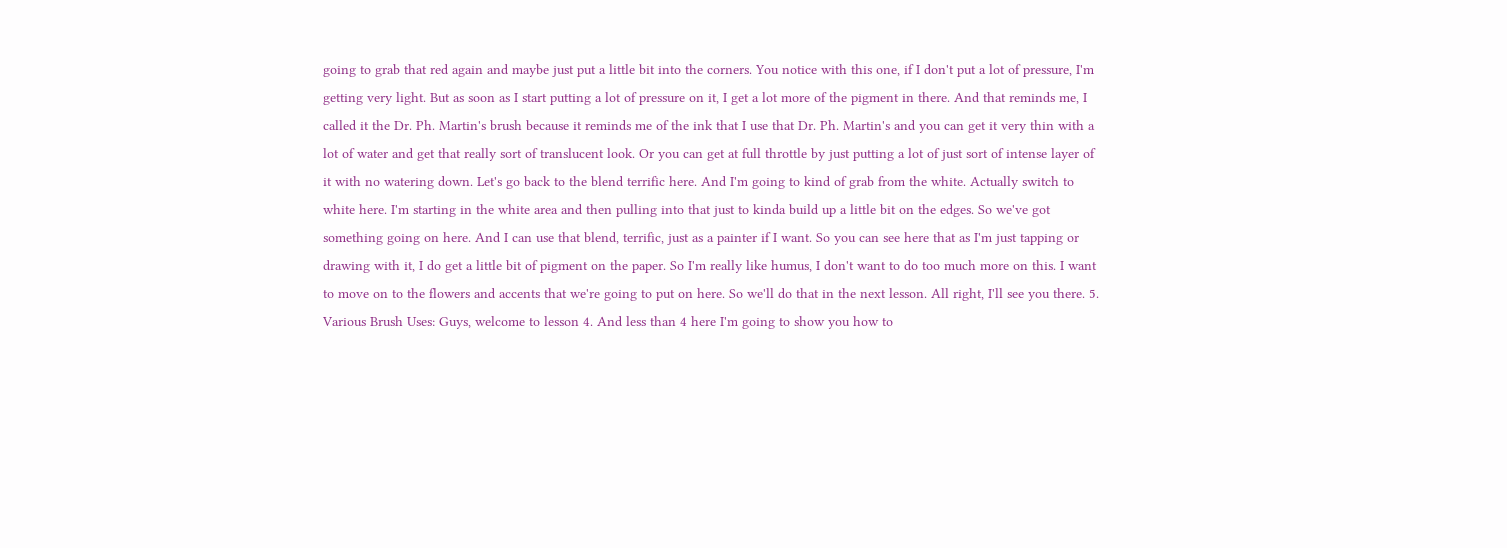going to grab that red again and maybe just put a little bit into the corners. You notice with this one, if I don't put a lot of pressure, I'm getting very light. But as soon as I start putting a lot of pressure on it, I get a lot more of the pigment in there. And that reminds me, I called it the Dr. Ph. Martin's brush because it reminds me of the ink that I use that Dr. Ph. Martin's and you can get it very thin with a lot of water and get that really sort of translucent look. Or you can get at full throttle by just putting a lot of just sort of intense layer of it with no watering down. Let's go back to the blend terrific here. And I'm going to kind of grab from the white. Actually switch to white here. I'm starting in the white area and then pulling into that just to kinda build up a little bit on the edges. So we've got something going on here. And I can use that blend, terrific, just as a painter if I want. So you can see here that as I'm just tapping or drawing with it, I do get a little bit of pigment on the paper. So I'm really like humus, I don't want to do too much more on this. I want to move on to the flowers and accents that we're going to put on here. So we'll do that in the next lesson. All right, I'll see you there. 5. Various Brush Uses: Guys, welcome to lesson 4. And less than 4 here I'm going to show you how to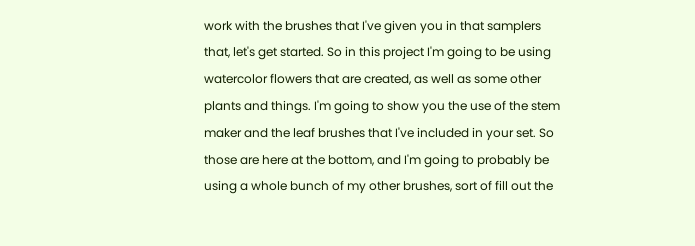work with the brushes that I've given you in that samplers that, let's get started. So in this project I'm going to be using watercolor flowers that are created, as well as some other plants and things. I'm going to show you the use of the stem maker and the leaf brushes that I've included in your set. So those are here at the bottom, and I'm going to probably be using a whole bunch of my other brushes, sort of fill out the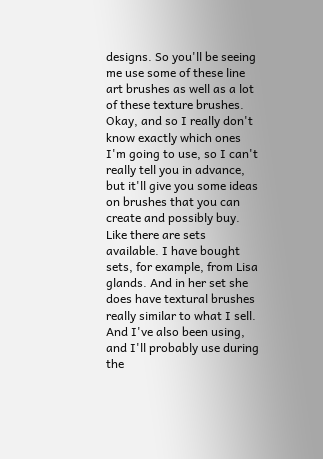designs. So you'll be seeing me use some of these line art brushes as well as a lot of these texture brushes. Okay, and so I really don't know exactly which ones I'm going to use, so I can't really tell you in advance, but it'll give you some ideas on brushes that you can create and possibly buy. Like there are sets available. I have bought sets, for example, from Lisa glands. And in her set she does have textural brushes really similar to what I sell. And I've also been using, and I'll probably use during the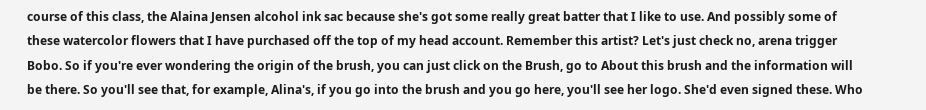course of this class, the Alaina Jensen alcohol ink sac because she's got some really great batter that I like to use. And possibly some of these watercolor flowers that I have purchased off the top of my head account. Remember this artist? Let's just check no, arena trigger Bobo. So if you're ever wondering the origin of the brush, you can just click on the Brush, go to About this brush and the information will be there. So you'll see that, for example, Alina's, if you go into the brush and you go here, you'll see her logo. She'd even signed these. Who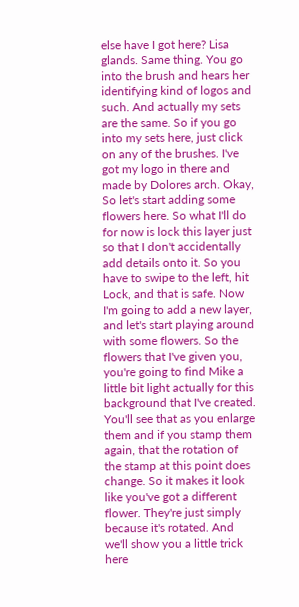else have I got here? Lisa glands. Same thing. You go into the brush and hears her identifying kind of logos and such. And actually my sets are the same. So if you go into my sets here, just click on any of the brushes. I've got my logo in there and made by Dolores arch. Okay, So let's start adding some flowers here. So what I'll do for now is lock this layer just so that I don't accidentally add details onto it. So you have to swipe to the left, hit Lock, and that is safe. Now I'm going to add a new layer, and let's start playing around with some flowers. So the flowers that I've given you, you're going to find Mike a little bit light actually for this background that I've created. You'll see that as you enlarge them and if you stamp them again, that the rotation of the stamp at this point does change. So it makes it look like you've got a different flower. They're just simply because it's rotated. And we'll show you a little trick here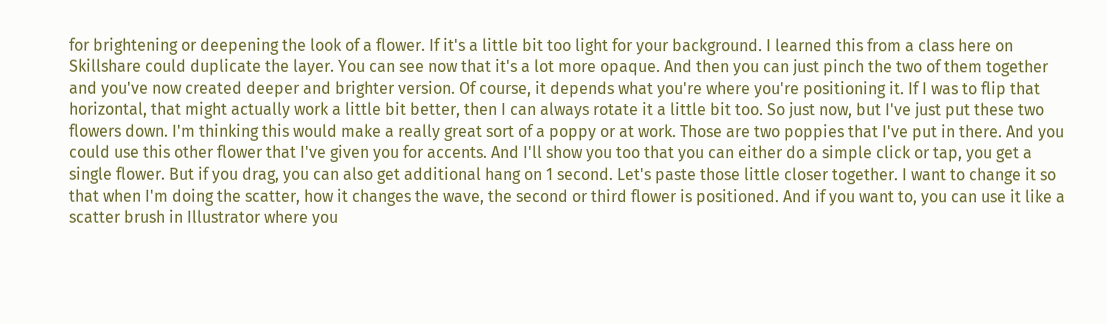for brightening or deepening the look of a flower. If it's a little bit too light for your background. I learned this from a class here on Skillshare could duplicate the layer. You can see now that it's a lot more opaque. And then you can just pinch the two of them together and you've now created deeper and brighter version. Of course, it depends what you're where you're positioning it. If I was to flip that horizontal, that might actually work a little bit better, then I can always rotate it a little bit too. So just now, but I've just put these two flowers down. I'm thinking this would make a really great sort of a poppy or at work. Those are two poppies that I've put in there. And you could use this other flower that I've given you for accents. And I'll show you too that you can either do a simple click or tap, you get a single flower. But if you drag, you can also get additional hang on 1 second. Let's paste those little closer together. I want to change it so that when I'm doing the scatter, how it changes the wave, the second or third flower is positioned. And if you want to, you can use it like a scatter brush in Illustrator where you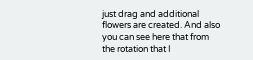just drag and additional flowers are created. And also you can see here that from the rotation that I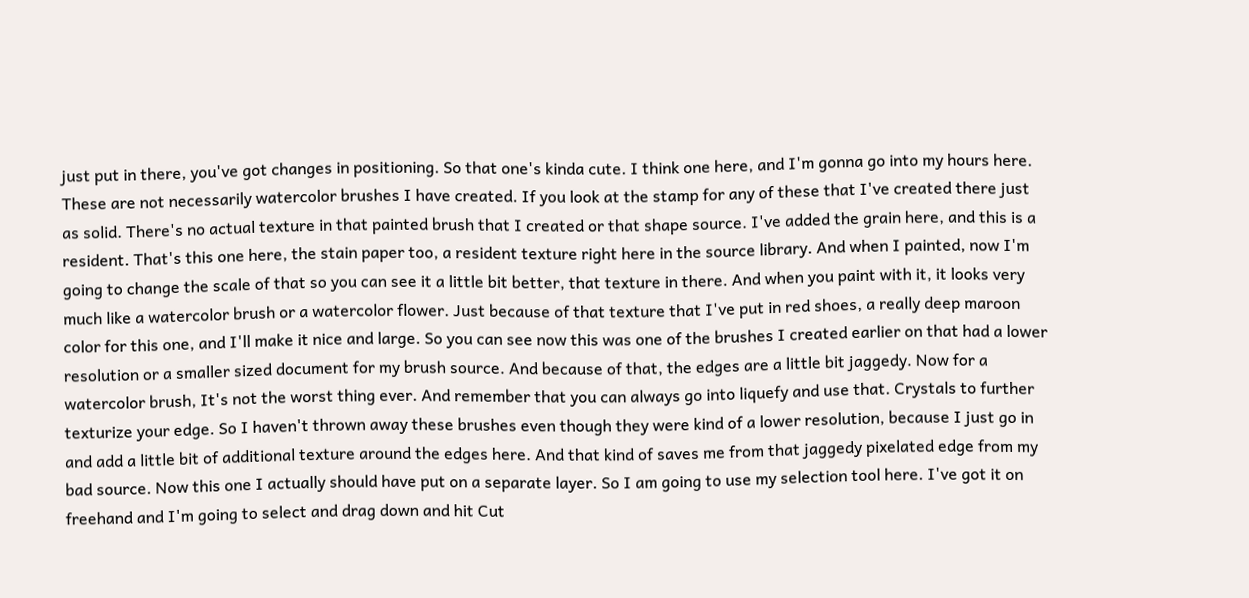just put in there, you've got changes in positioning. So that one's kinda cute. I think one here, and I'm gonna go into my hours here. These are not necessarily watercolor brushes I have created. If you look at the stamp for any of these that I've created there just as solid. There's no actual texture in that painted brush that I created or that shape source. I've added the grain here, and this is a resident. That's this one here, the stain paper too, a resident texture right here in the source library. And when I painted, now I'm going to change the scale of that so you can see it a little bit better, that texture in there. And when you paint with it, it looks very much like a watercolor brush or a watercolor flower. Just because of that texture that I've put in red shoes, a really deep maroon color for this one, and I'll make it nice and large. So you can see now this was one of the brushes I created earlier on that had a lower resolution or a smaller sized document for my brush source. And because of that, the edges are a little bit jaggedy. Now for a watercolor brush, It's not the worst thing ever. And remember that you can always go into liquefy and use that. Crystals to further texturize your edge. So I haven't thrown away these brushes even though they were kind of a lower resolution, because I just go in and add a little bit of additional texture around the edges here. And that kind of saves me from that jaggedy pixelated edge from my bad source. Now this one I actually should have put on a separate layer. So I am going to use my selection tool here. I've got it on freehand and I'm going to select and drag down and hit Cut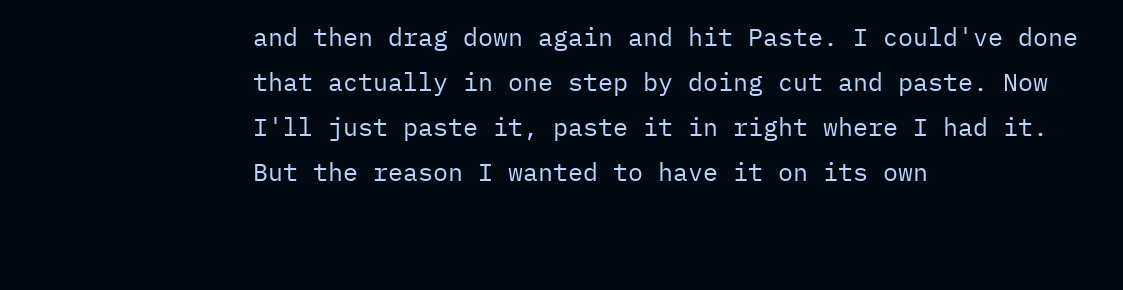and then drag down again and hit Paste. I could've done that actually in one step by doing cut and paste. Now I'll just paste it, paste it in right where I had it. But the reason I wanted to have it on its own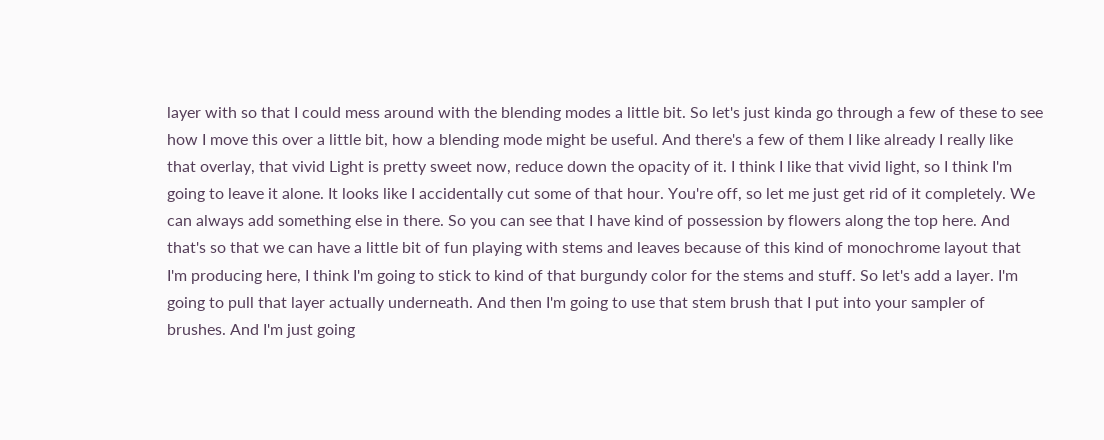layer with so that I could mess around with the blending modes a little bit. So let's just kinda go through a few of these to see how I move this over a little bit, how a blending mode might be useful. And there's a few of them I like already I really like that overlay, that vivid Light is pretty sweet now, reduce down the opacity of it. I think I like that vivid light, so I think I'm going to leave it alone. It looks like I accidentally cut some of that hour. You're off, so let me just get rid of it completely. We can always add something else in there. So you can see that I have kind of possession by flowers along the top here. And that's so that we can have a little bit of fun playing with stems and leaves because of this kind of monochrome layout that I'm producing here, I think I'm going to stick to kind of that burgundy color for the stems and stuff. So let's add a layer. I'm going to pull that layer actually underneath. And then I'm going to use that stem brush that I put into your sampler of brushes. And I'm just going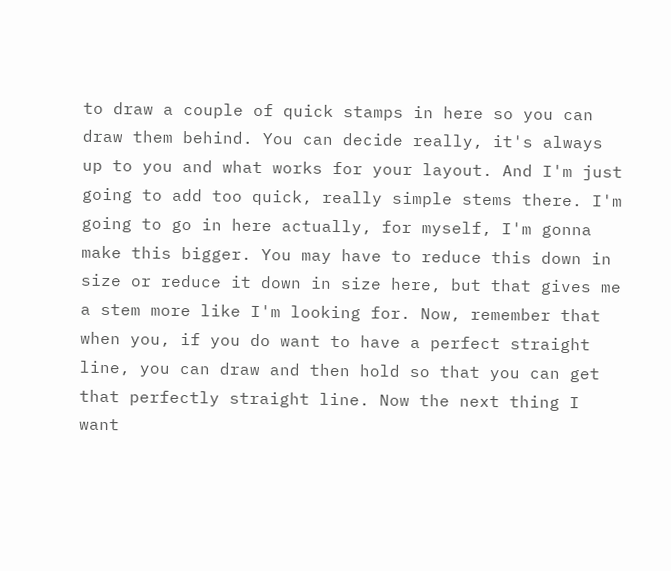to draw a couple of quick stamps in here so you can draw them behind. You can decide really, it's always up to you and what works for your layout. And I'm just going to add too quick, really simple stems there. I'm going to go in here actually, for myself, I'm gonna make this bigger. You may have to reduce this down in size or reduce it down in size here, but that gives me a stem more like I'm looking for. Now, remember that when you, if you do want to have a perfect straight line, you can draw and then hold so that you can get that perfectly straight line. Now the next thing I want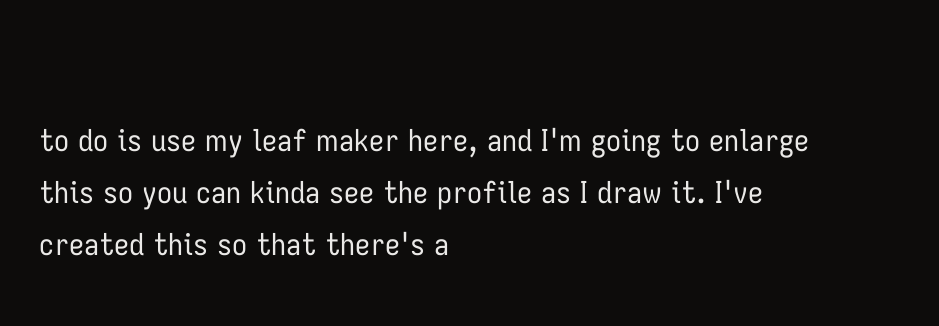to do is use my leaf maker here, and I'm going to enlarge this so you can kinda see the profile as I draw it. I've created this so that there's a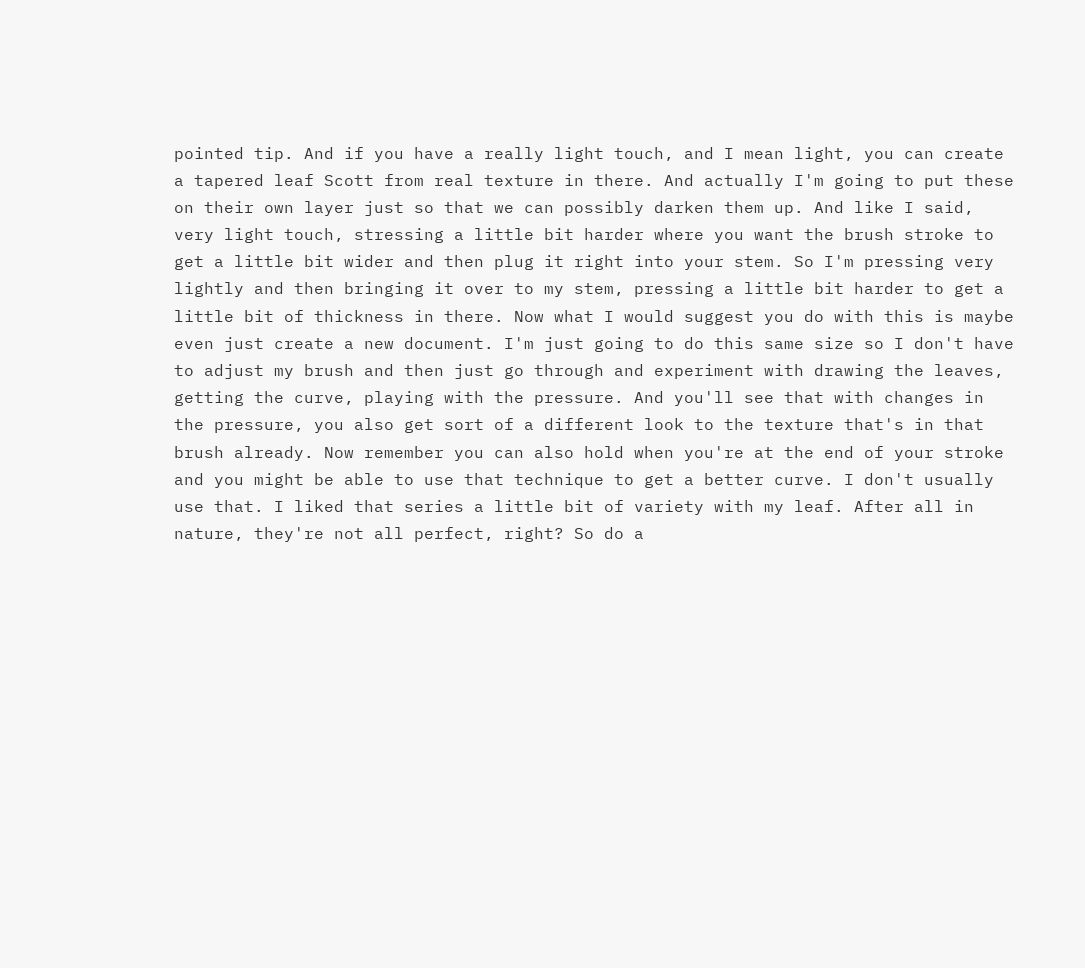pointed tip. And if you have a really light touch, and I mean light, you can create a tapered leaf Scott from real texture in there. And actually I'm going to put these on their own layer just so that we can possibly darken them up. And like I said, very light touch, stressing a little bit harder where you want the brush stroke to get a little bit wider and then plug it right into your stem. So I'm pressing very lightly and then bringing it over to my stem, pressing a little bit harder to get a little bit of thickness in there. Now what I would suggest you do with this is maybe even just create a new document. I'm just going to do this same size so I don't have to adjust my brush and then just go through and experiment with drawing the leaves, getting the curve, playing with the pressure. And you'll see that with changes in the pressure, you also get sort of a different look to the texture that's in that brush already. Now remember you can also hold when you're at the end of your stroke and you might be able to use that technique to get a better curve. I don't usually use that. I liked that series a little bit of variety with my leaf. After all in nature, they're not all perfect, right? So do a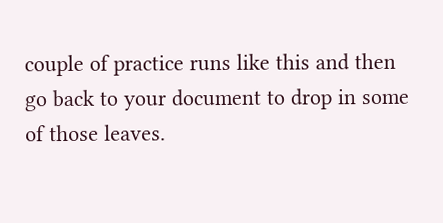couple of practice runs like this and then go back to your document to drop in some of those leaves.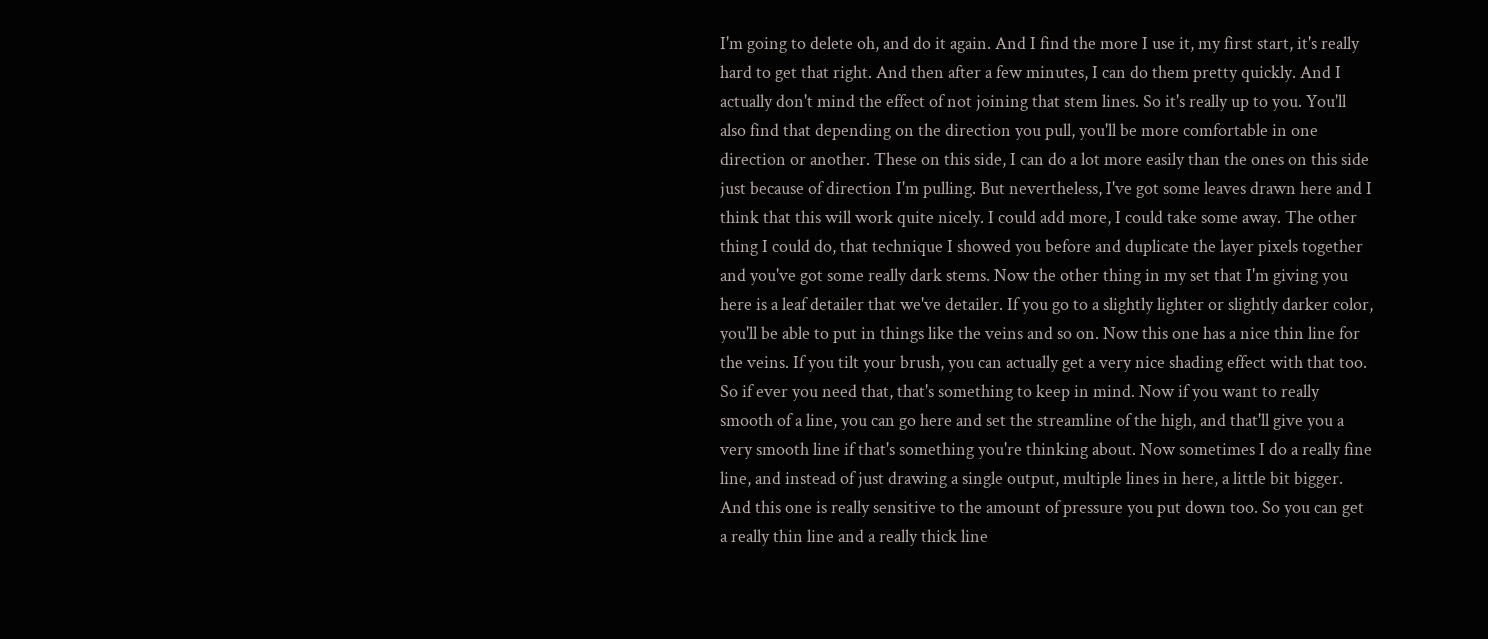I'm going to delete oh, and do it again. And I find the more I use it, my first start, it's really hard to get that right. And then after a few minutes, I can do them pretty quickly. And I actually don't mind the effect of not joining that stem lines. So it's really up to you. You'll also find that depending on the direction you pull, you'll be more comfortable in one direction or another. These on this side, I can do a lot more easily than the ones on this side just because of direction I'm pulling. But nevertheless, I've got some leaves drawn here and I think that this will work quite nicely. I could add more, I could take some away. The other thing I could do, that technique I showed you before and duplicate the layer pixels together and you've got some really dark stems. Now the other thing in my set that I'm giving you here is a leaf detailer that we've detailer. If you go to a slightly lighter or slightly darker color, you'll be able to put in things like the veins and so on. Now this one has a nice thin line for the veins. If you tilt your brush, you can actually get a very nice shading effect with that too. So if ever you need that, that's something to keep in mind. Now if you want to really smooth of a line, you can go here and set the streamline of the high, and that'll give you a very smooth line if that's something you're thinking about. Now sometimes I do a really fine line, and instead of just drawing a single output, multiple lines in here, a little bit bigger. And this one is really sensitive to the amount of pressure you put down too. So you can get a really thin line and a really thick line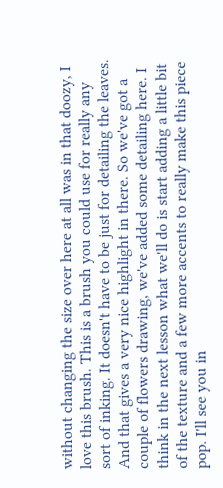without changing the size over here at all was in that doozy, I love this brush. This is a brush you could use for really any sort of inking. It doesn't have to be just for detailing the leaves. And that gives a very nice highlight in there. So we've got a couple of flowers drawing, we've added some detailing here. I think in the next lesson what we'll do is start adding a little bit of the texture and a few more accents to really make this piece pop. I'll see you in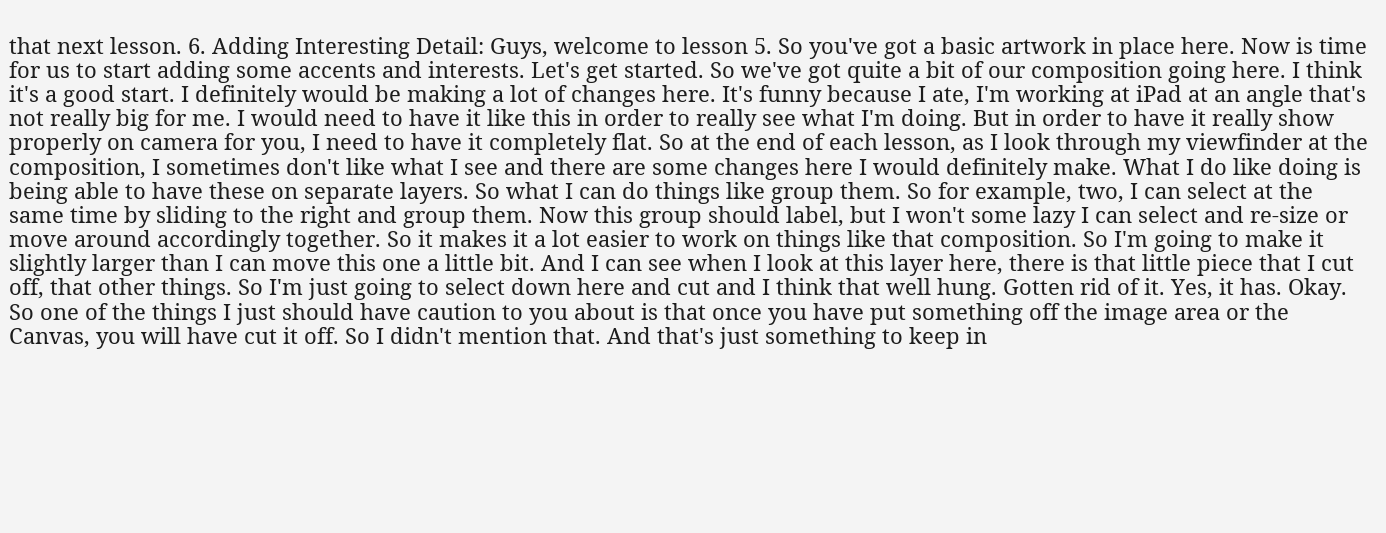that next lesson. 6. Adding Interesting Detail: Guys, welcome to lesson 5. So you've got a basic artwork in place here. Now is time for us to start adding some accents and interests. Let's get started. So we've got quite a bit of our composition going here. I think it's a good start. I definitely would be making a lot of changes here. It's funny because I ate, I'm working at iPad at an angle that's not really big for me. I would need to have it like this in order to really see what I'm doing. But in order to have it really show properly on camera for you, I need to have it completely flat. So at the end of each lesson, as I look through my viewfinder at the composition, I sometimes don't like what I see and there are some changes here I would definitely make. What I do like doing is being able to have these on separate layers. So what I can do things like group them. So for example, two, I can select at the same time by sliding to the right and group them. Now this group should label, but I won't some lazy I can select and re-size or move around accordingly together. So it makes it a lot easier to work on things like that composition. So I'm going to make it slightly larger than I can move this one a little bit. And I can see when I look at this layer here, there is that little piece that I cut off, that other things. So I'm just going to select down here and cut and I think that well hung. Gotten rid of it. Yes, it has. Okay. So one of the things I just should have caution to you about is that once you have put something off the image area or the Canvas, you will have cut it off. So I didn't mention that. And that's just something to keep in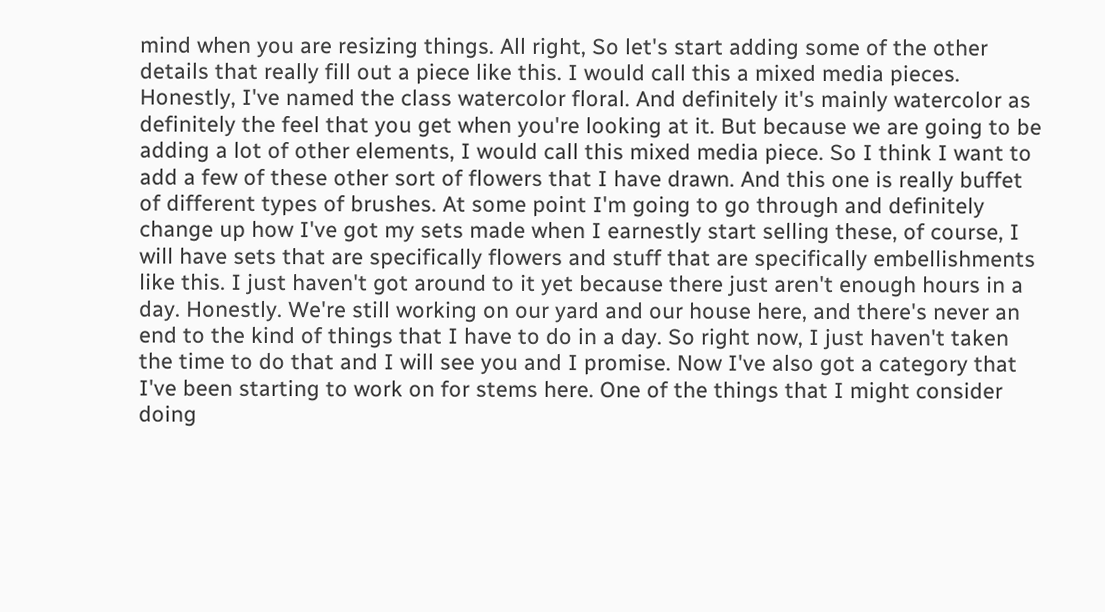mind when you are resizing things. All right, So let's start adding some of the other details that really fill out a piece like this. I would call this a mixed media pieces. Honestly, I've named the class watercolor floral. And definitely it's mainly watercolor as definitely the feel that you get when you're looking at it. But because we are going to be adding a lot of other elements, I would call this mixed media piece. So I think I want to add a few of these other sort of flowers that I have drawn. And this one is really buffet of different types of brushes. At some point I'm going to go through and definitely change up how I've got my sets made when I earnestly start selling these, of course, I will have sets that are specifically flowers and stuff that are specifically embellishments like this. I just haven't got around to it yet because there just aren't enough hours in a day. Honestly. We're still working on our yard and our house here, and there's never an end to the kind of things that I have to do in a day. So right now, I just haven't taken the time to do that and I will see you and I promise. Now I've also got a category that I've been starting to work on for stems here. One of the things that I might consider doing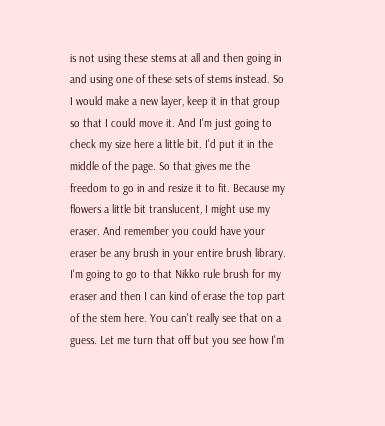is not using these stems at all and then going in and using one of these sets of stems instead. So I would make a new layer, keep it in that group so that I could move it. And I'm just going to check my size here a little bit. I'd put it in the middle of the page. So that gives me the freedom to go in and resize it to fit. Because my flowers a little bit translucent, I might use my eraser. And remember you could have your eraser be any brush in your entire brush library. I'm going to go to that Nikko rule brush for my eraser and then I can kind of erase the top part of the stem here. You can't really see that on a guess. Let me turn that off but you see how I'm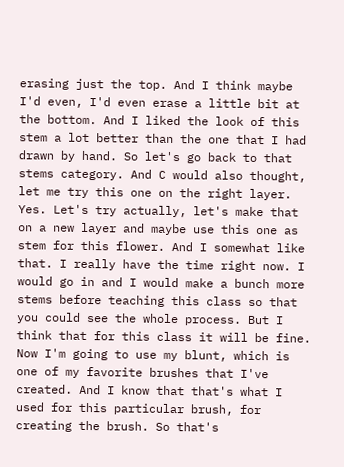erasing just the top. And I think maybe I'd even, I'd even erase a little bit at the bottom. And I liked the look of this stem a lot better than the one that I had drawn by hand. So let's go back to that stems category. And C would also thought, let me try this one on the right layer. Yes. Let's try actually, let's make that on a new layer and maybe use this one as stem for this flower. And I somewhat like that. I really have the time right now. I would go in and I would make a bunch more stems before teaching this class so that you could see the whole process. But I think that for this class it will be fine. Now I'm going to use my blunt, which is one of my favorite brushes that I've created. And I know that that's what I used for this particular brush, for creating the brush. So that's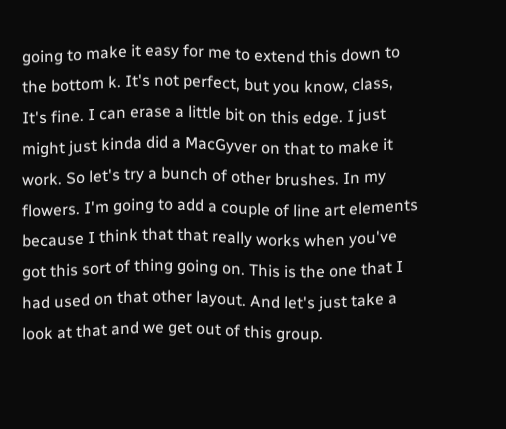going to make it easy for me to extend this down to the bottom k. It's not perfect, but you know, class, It's fine. I can erase a little bit on this edge. I just might just kinda did a MacGyver on that to make it work. So let's try a bunch of other brushes. In my flowers. I'm going to add a couple of line art elements because I think that that really works when you've got this sort of thing going on. This is the one that I had used on that other layout. And let's just take a look at that and we get out of this group.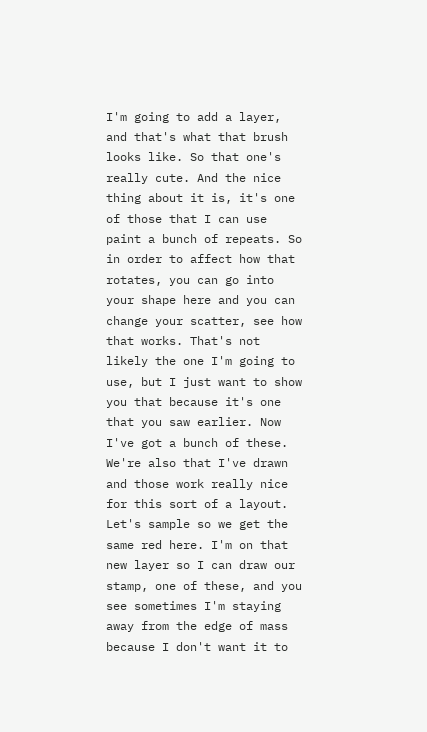I'm going to add a layer, and that's what that brush looks like. So that one's really cute. And the nice thing about it is, it's one of those that I can use paint a bunch of repeats. So in order to affect how that rotates, you can go into your shape here and you can change your scatter, see how that works. That's not likely the one I'm going to use, but I just want to show you that because it's one that you saw earlier. Now I've got a bunch of these. We're also that I've drawn and those work really nice for this sort of a layout. Let's sample so we get the same red here. I'm on that new layer so I can draw our stamp, one of these, and you see sometimes I'm staying away from the edge of mass because I don't want it to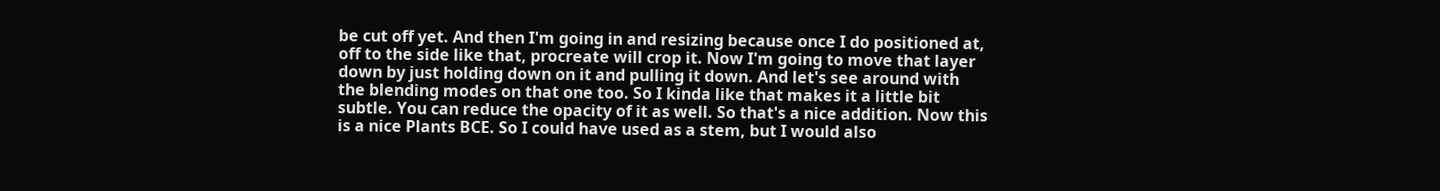be cut off yet. And then I'm going in and resizing because once I do positioned at, off to the side like that, procreate will crop it. Now I'm going to move that layer down by just holding down on it and pulling it down. And let's see around with the blending modes on that one too. So I kinda like that makes it a little bit subtle. You can reduce the opacity of it as well. So that's a nice addition. Now this is a nice Plants BCE. So I could have used as a stem, but I would also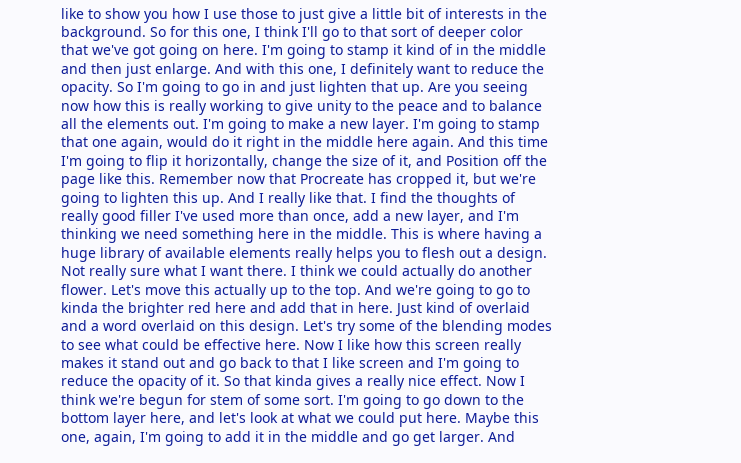like to show you how I use those to just give a little bit of interests in the background. So for this one, I think I'll go to that sort of deeper color that we've got going on here. I'm going to stamp it kind of in the middle and then just enlarge. And with this one, I definitely want to reduce the opacity. So I'm going to go in and just lighten that up. Are you seeing now how this is really working to give unity to the peace and to balance all the elements out. I'm going to make a new layer. I'm going to stamp that one again, would do it right in the middle here again. And this time I'm going to flip it horizontally, change the size of it, and Position off the page like this. Remember now that Procreate has cropped it, but we're going to lighten this up. And I really like that. I find the thoughts of really good filler I've used more than once, add a new layer, and I'm thinking we need something here in the middle. This is where having a huge library of available elements really helps you to flesh out a design. Not really sure what I want there. I think we could actually do another flower. Let's move this actually up to the top. And we're going to go to kinda the brighter red here and add that in here. Just kind of overlaid and a word overlaid on this design. Let's try some of the blending modes to see what could be effective here. Now I like how this screen really makes it stand out and go back to that I like screen and I'm going to reduce the opacity of it. So that kinda gives a really nice effect. Now I think we're begun for stem of some sort. I'm going to go down to the bottom layer here, and let's look at what we could put here. Maybe this one, again, I'm going to add it in the middle and go get larger. And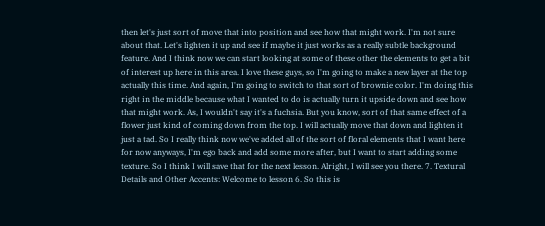then let's just sort of move that into position and see how that might work. I'm not sure about that. Let's lighten it up and see if maybe it just works as a really subtle background feature. And I think now we can start looking at some of these other the elements to get a bit of interest up here in this area. I love these guys, so I'm going to make a new layer at the top actually this time. And again, I'm going to switch to that sort of brownie color. I'm doing this right in the middle because what I wanted to do is actually turn it upside down and see how that might work. As, I wouldn't say it's a fuchsia. But you know, sort of that same effect of a flower just kind of coming down from the top. I will actually move that down and lighten it just a tad. So I really think now we've added all of the sort of floral elements that I want here for now anyways, I'm ego back and add some more after, but I want to start adding some texture. So I think I will save that for the next lesson. Alright, I will see you there. 7. Textural Details and Other Accents: Welcome to lesson 6. So this is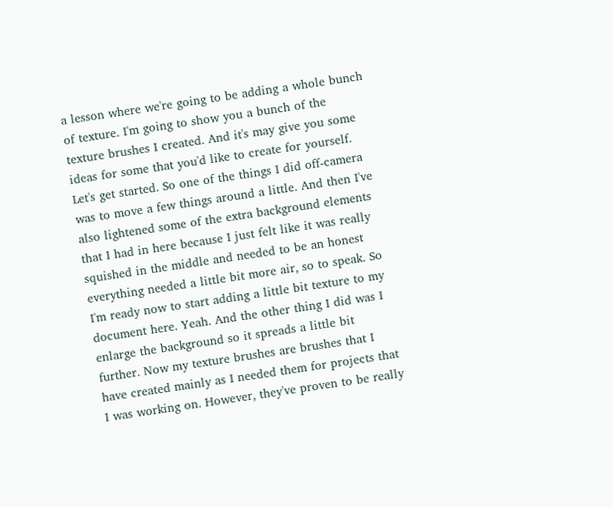a lesson where we're going to be adding a whole bunch of texture. I'm going to show you a bunch of the texture brushes I created. And it's may give you some ideas for some that you'd like to create for yourself. Let's get started. So one of the things I did off-camera was to move a few things around a little. And then I've also lightened some of the extra background elements that I had in here because I just felt like it was really squished in the middle and needed to be an honest everything needed a little bit more air, so to speak. So I'm ready now to start adding a little bit texture to my document here. Yeah. And the other thing I did was I enlarge the background so it spreads a little bit further. Now my texture brushes are brushes that I have created mainly as I needed them for projects that I was working on. However, they've proven to be really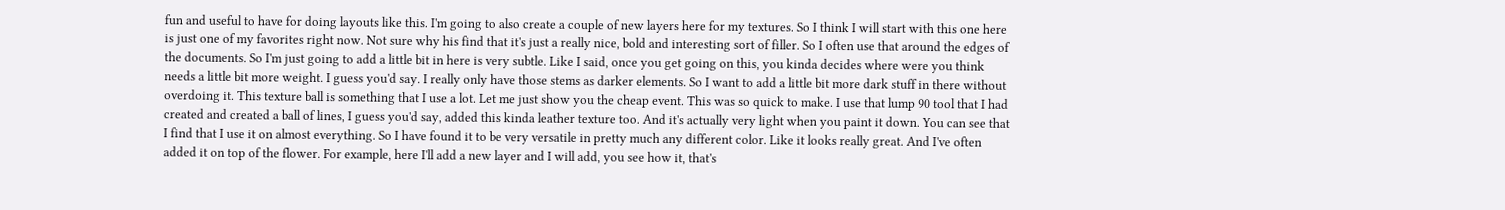fun and useful to have for doing layouts like this. I'm going to also create a couple of new layers here for my textures. So I think I will start with this one here is just one of my favorites right now. Not sure why his find that it's just a really nice, bold and interesting sort of filler. So I often use that around the edges of the documents. So I'm just going to add a little bit in here is very subtle. Like I said, once you get going on this, you kinda decides where were you think needs a little bit more weight. I guess you'd say. I really only have those stems as darker elements. So I want to add a little bit more dark stuff in there without overdoing it. This texture ball is something that I use a lot. Let me just show you the cheap event. This was so quick to make. I use that lump 90 tool that I had created and created a ball of lines, I guess you'd say, added this kinda leather texture too. And it's actually very light when you paint it down. You can see that I find that I use it on almost everything. So I have found it to be very versatile in pretty much any different color. Like it looks really great. And I've often added it on top of the flower. For example, here I'll add a new layer and I will add, you see how it, that's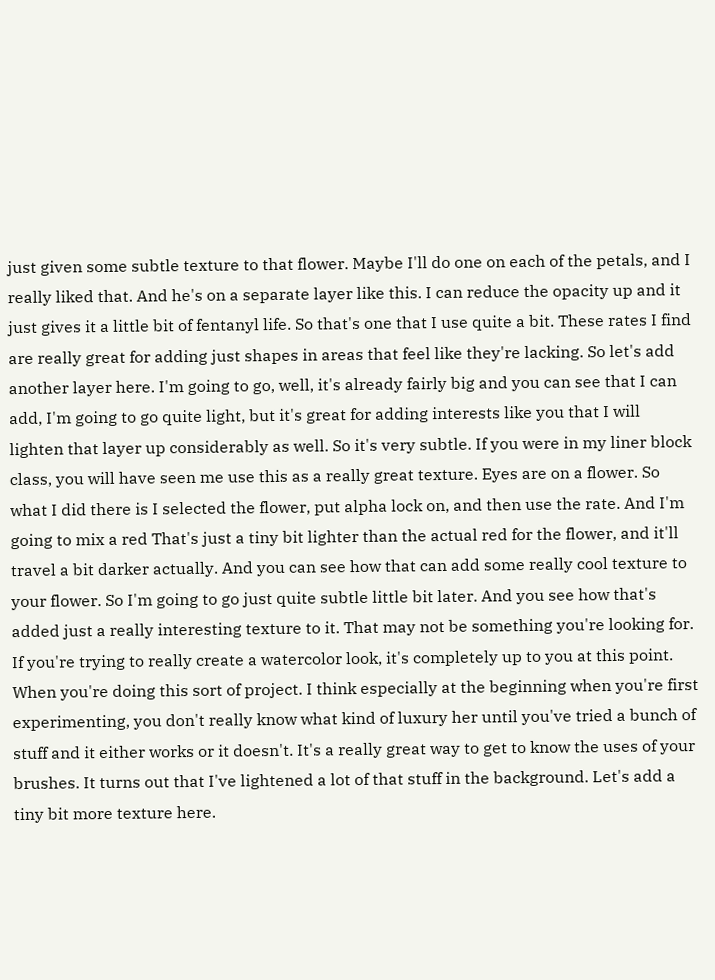just given some subtle texture to that flower. Maybe I'll do one on each of the petals, and I really liked that. And he's on a separate layer like this. I can reduce the opacity up and it just gives it a little bit of fentanyl life. So that's one that I use quite a bit. These rates I find are really great for adding just shapes in areas that feel like they're lacking. So let's add another layer here. I'm going to go, well, it's already fairly big and you can see that I can add, I'm going to go quite light, but it's great for adding interests like you that I will lighten that layer up considerably as well. So it's very subtle. If you were in my liner block class, you will have seen me use this as a really great texture. Eyes are on a flower. So what I did there is I selected the flower, put alpha lock on, and then use the rate. And I'm going to mix a red That's just a tiny bit lighter than the actual red for the flower, and it'll travel a bit darker actually. And you can see how that can add some really cool texture to your flower. So I'm going to go just quite subtle little bit later. And you see how that's added just a really interesting texture to it. That may not be something you're looking for. If you're trying to really create a watercolor look, it's completely up to you at this point. When you're doing this sort of project. I think especially at the beginning when you're first experimenting, you don't really know what kind of luxury her until you've tried a bunch of stuff and it either works or it doesn't. It's a really great way to get to know the uses of your brushes. It turns out that I've lightened a lot of that stuff in the background. Let's add a tiny bit more texture here.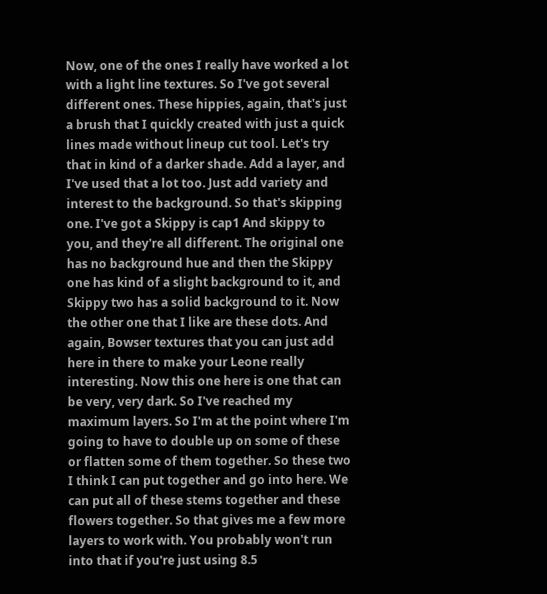Now, one of the ones I really have worked a lot with a light line textures. So I've got several different ones. These hippies, again, that's just a brush that I quickly created with just a quick lines made without lineup cut tool. Let's try that in kind of a darker shade. Add a layer, and I've used that a lot too. Just add variety and interest to the background. So that's skipping one. I've got a Skippy is cap1 And skippy to you, and they're all different. The original one has no background hue and then the Skippy one has kind of a slight background to it, and Skippy two has a solid background to it. Now the other one that I like are these dots. And again, Bowser textures that you can just add here in there to make your Leone really interesting. Now this one here is one that can be very, very dark. So I've reached my maximum layers. So I'm at the point where I'm going to have to double up on some of these or flatten some of them together. So these two I think I can put together and go into here. We can put all of these stems together and these flowers together. So that gives me a few more layers to work with. You probably won't run into that if you're just using 8.5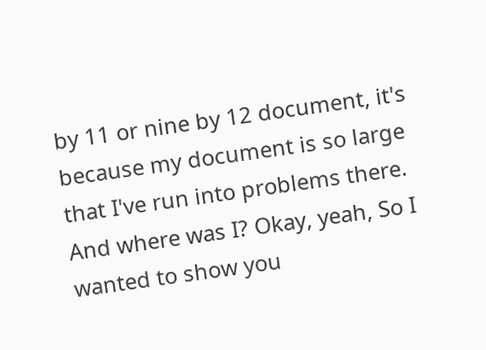by 11 or nine by 12 document, it's because my document is so large that I've run into problems there. And where was I? Okay, yeah, So I wanted to show you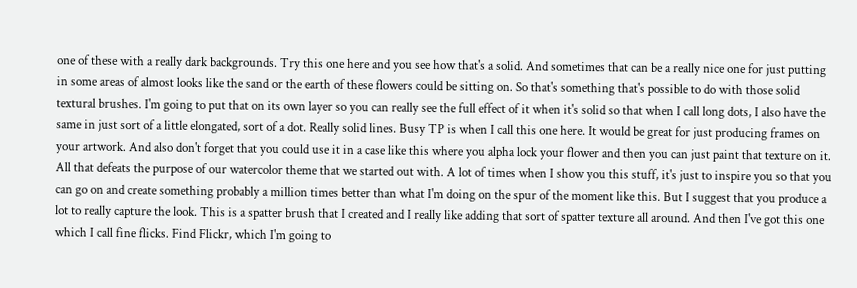one of these with a really dark backgrounds. Try this one here and you see how that's a solid. And sometimes that can be a really nice one for just putting in some areas of almost looks like the sand or the earth of these flowers could be sitting on. So that's something that's possible to do with those solid textural brushes. I'm going to put that on its own layer so you can really see the full effect of it when it's solid so that when I call long dots, I also have the same in just sort of a little elongated, sort of a dot. Really solid lines. Busy TP is when I call this one here. It would be great for just producing frames on your artwork. And also don't forget that you could use it in a case like this where you alpha lock your flower and then you can just paint that texture on it. All that defeats the purpose of our watercolor theme that we started out with. A lot of times when I show you this stuff, it's just to inspire you so that you can go on and create something probably a million times better than what I'm doing on the spur of the moment like this. But I suggest that you produce a lot to really capture the look. This is a spatter brush that I created and I really like adding that sort of spatter texture all around. And then I've got this one which I call fine flicks. Find Flickr, which I'm going to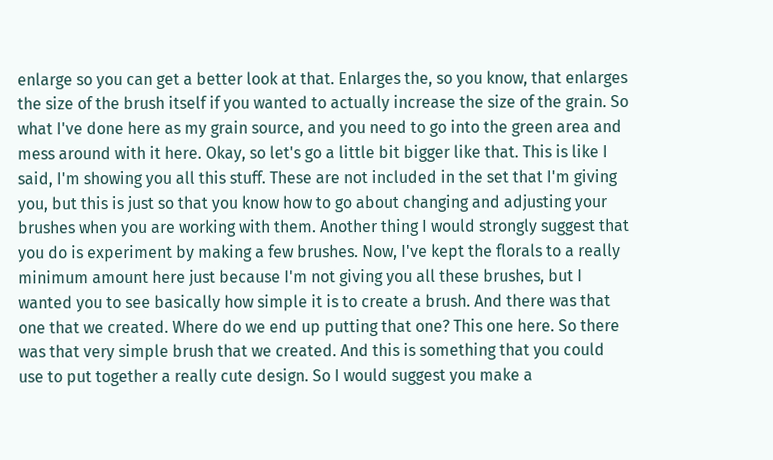enlarge so you can get a better look at that. Enlarges the, so you know, that enlarges the size of the brush itself if you wanted to actually increase the size of the grain. So what I've done here as my grain source, and you need to go into the green area and mess around with it here. Okay, so let's go a little bit bigger like that. This is like I said, I'm showing you all this stuff. These are not included in the set that I'm giving you, but this is just so that you know how to go about changing and adjusting your brushes when you are working with them. Another thing I would strongly suggest that you do is experiment by making a few brushes. Now, I've kept the florals to a really minimum amount here just because I'm not giving you all these brushes, but I wanted you to see basically how simple it is to create a brush. And there was that one that we created. Where do we end up putting that one? This one here. So there was that very simple brush that we created. And this is something that you could use to put together a really cute design. So I would suggest you make a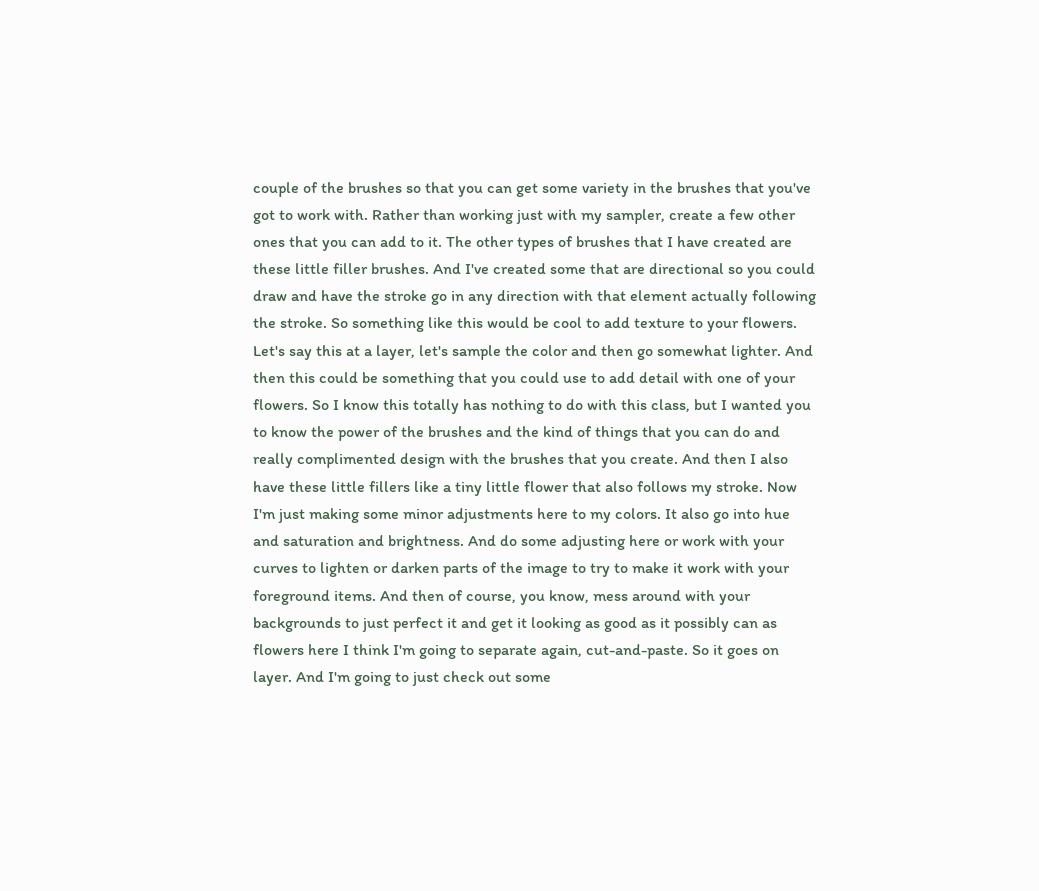couple of the brushes so that you can get some variety in the brushes that you've got to work with. Rather than working just with my sampler, create a few other ones that you can add to it. The other types of brushes that I have created are these little filler brushes. And I've created some that are directional so you could draw and have the stroke go in any direction with that element actually following the stroke. So something like this would be cool to add texture to your flowers. Let's say this at a layer, let's sample the color and then go somewhat lighter. And then this could be something that you could use to add detail with one of your flowers. So I know this totally has nothing to do with this class, but I wanted you to know the power of the brushes and the kind of things that you can do and really complimented design with the brushes that you create. And then I also have these little fillers like a tiny little flower that also follows my stroke. Now I'm just making some minor adjustments here to my colors. It also go into hue and saturation and brightness. And do some adjusting here or work with your curves to lighten or darken parts of the image to try to make it work with your foreground items. And then of course, you know, mess around with your backgrounds to just perfect it and get it looking as good as it possibly can as flowers here I think I'm going to separate again, cut-and-paste. So it goes on layer. And I'm going to just check out some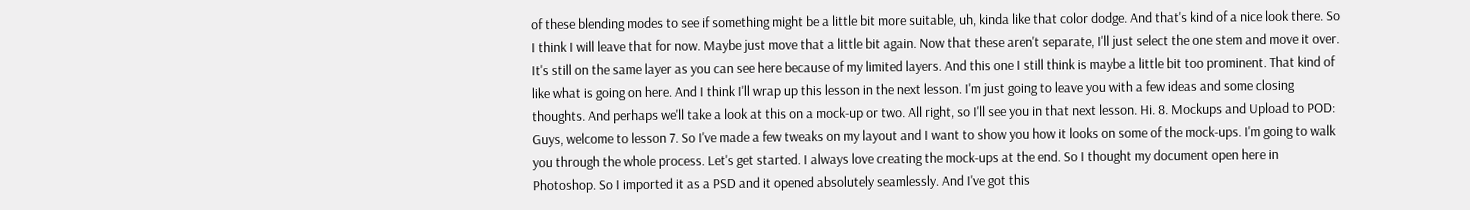of these blending modes to see if something might be a little bit more suitable, uh, kinda like that color dodge. And that's kind of a nice look there. So I think I will leave that for now. Maybe just move that a little bit again. Now that these aren't separate, I'll just select the one stem and move it over. It's still on the same layer as you can see here because of my limited layers. And this one I still think is maybe a little bit too prominent. That kind of like what is going on here. And I think I'll wrap up this lesson in the next lesson. I'm just going to leave you with a few ideas and some closing thoughts. And perhaps we'll take a look at this on a mock-up or two. All right, so I'll see you in that next lesson. Hi. 8. Mockups and Upload to POD: Guys, welcome to lesson 7. So I've made a few tweaks on my layout and I want to show you how it looks on some of the mock-ups. I'm going to walk you through the whole process. Let's get started. I always love creating the mock-ups at the end. So I thought my document open here in Photoshop. So I imported it as a PSD and it opened absolutely seamlessly. And I've got this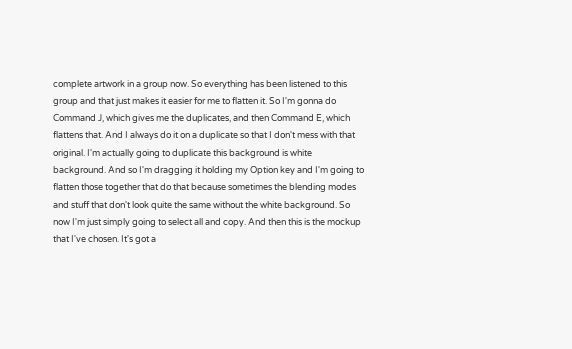complete artwork in a group now. So everything has been listened to this group and that just makes it easier for me to flatten it. So I'm gonna do Command J, which gives me the duplicates, and then Command E, which flattens that. And I always do it on a duplicate so that I don't mess with that original. I'm actually going to duplicate this background is white background. And so I'm dragging it holding my Option key and I'm going to flatten those together that do that because sometimes the blending modes and stuff that don't look quite the same without the white background. So now I'm just simply going to select all and copy. And then this is the mockup that I've chosen. It's got a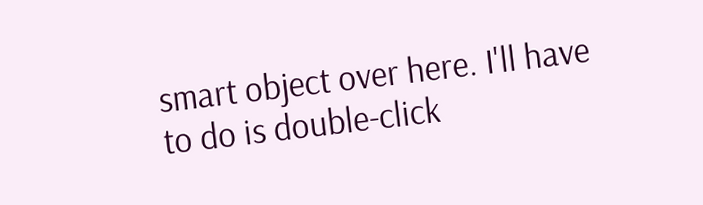smart object over here. I'll have to do is double-click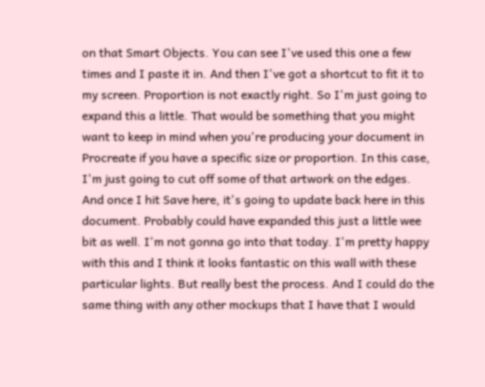on that Smart Objects. You can see I've used this one a few times and I paste it in. And then I've got a shortcut to fit it to my screen. Proportion is not exactly right. So I'm just going to expand this a little. That would be something that you might want to keep in mind when you're producing your document in Procreate if you have a specific size or proportion. In this case, I'm just going to cut off some of that artwork on the edges. And once I hit Save here, it's going to update back here in this document. Probably could have expanded this just a little wee bit as well. I'm not gonna go into that today. I'm pretty happy with this and I think it looks fantastic on this wall with these particular lights. But really best the process. And I could do the same thing with any other mockups that I have that I would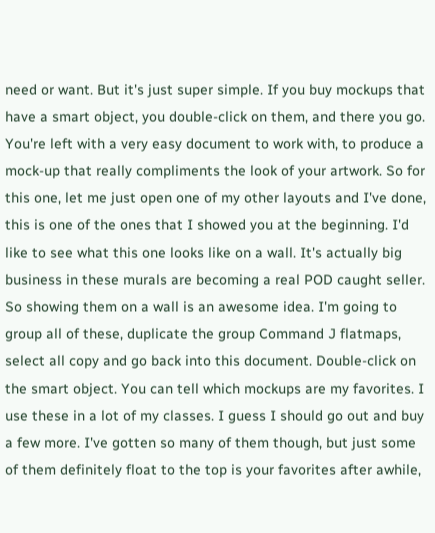need or want. But it's just super simple. If you buy mockups that have a smart object, you double-click on them, and there you go. You're left with a very easy document to work with, to produce a mock-up that really compliments the look of your artwork. So for this one, let me just open one of my other layouts and I've done, this is one of the ones that I showed you at the beginning. I'd like to see what this one looks like on a wall. It's actually big business in these murals are becoming a real POD caught seller. So showing them on a wall is an awesome idea. I'm going to group all of these, duplicate the group Command J flatmaps, select all copy and go back into this document. Double-click on the smart object. You can tell which mockups are my favorites. I use these in a lot of my classes. I guess I should go out and buy a few more. I've gotten so many of them though, but just some of them definitely float to the top is your favorites after awhile,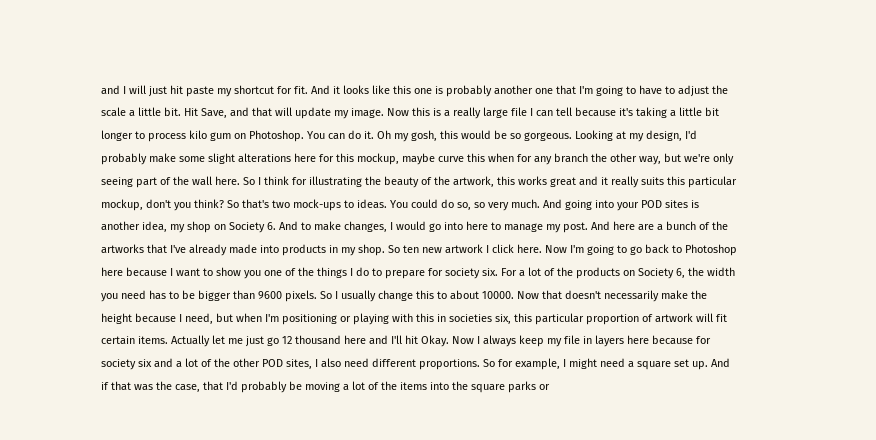and I will just hit paste my shortcut for fit. And it looks like this one is probably another one that I'm going to have to adjust the scale a little bit. Hit Save, and that will update my image. Now this is a really large file I can tell because it's taking a little bit longer to process kilo gum on Photoshop. You can do it. Oh my gosh, this would be so gorgeous. Looking at my design, I'd probably make some slight alterations here for this mockup, maybe curve this when for any branch the other way, but we're only seeing part of the wall here. So I think for illustrating the beauty of the artwork, this works great and it really suits this particular mockup, don't you think? So that's two mock-ups to ideas. You could do so, so very much. And going into your POD sites is another idea, my shop on Society 6. And to make changes, I would go into here to manage my post. And here are a bunch of the artworks that I've already made into products in my shop. So ten new artwork I click here. Now I'm going to go back to Photoshop here because I want to show you one of the things I do to prepare for society six. For a lot of the products on Society 6, the width you need has to be bigger than 9600 pixels. So I usually change this to about 10000. Now that doesn't necessarily make the height because I need, but when I'm positioning or playing with this in societies six, this particular proportion of artwork will fit certain items. Actually let me just go 12 thousand here and I'll hit Okay. Now I always keep my file in layers here because for society six and a lot of the other POD sites, I also need different proportions. So for example, I might need a square set up. And if that was the case, that I'd probably be moving a lot of the items into the square parks or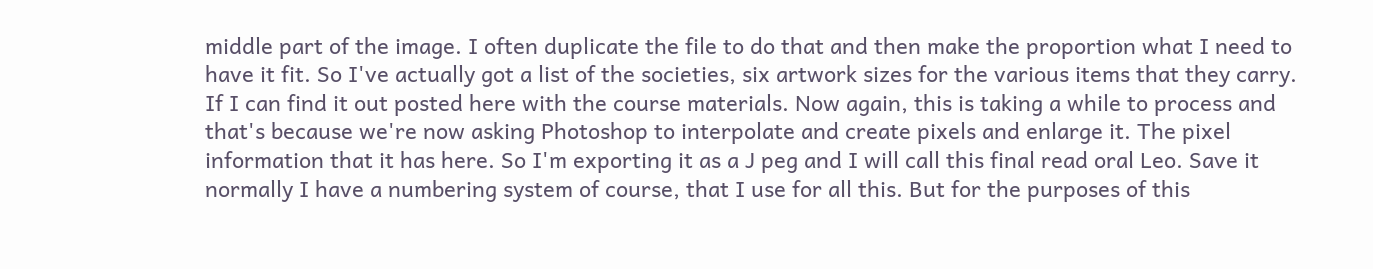middle part of the image. I often duplicate the file to do that and then make the proportion what I need to have it fit. So I've actually got a list of the societies, six artwork sizes for the various items that they carry. If I can find it out posted here with the course materials. Now again, this is taking a while to process and that's because we're now asking Photoshop to interpolate and create pixels and enlarge it. The pixel information that it has here. So I'm exporting it as a J peg and I will call this final read oral Leo. Save it normally I have a numbering system of course, that I use for all this. But for the purposes of this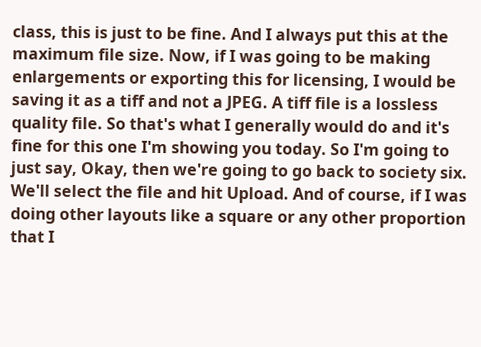class, this is just to be fine. And I always put this at the maximum file size. Now, if I was going to be making enlargements or exporting this for licensing, I would be saving it as a tiff and not a JPEG. A tiff file is a lossless quality file. So that's what I generally would do and it's fine for this one I'm showing you today. So I'm going to just say, Okay, then we're going to go back to society six. We'll select the file and hit Upload. And of course, if I was doing other layouts like a square or any other proportion that I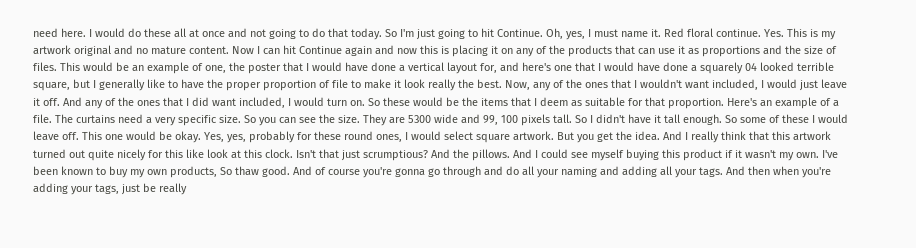need here. I would do these all at once and not going to do that today. So I'm just going to hit Continue. Oh, yes, I must name it. Red floral continue. Yes. This is my artwork original and no mature content. Now I can hit Continue again and now this is placing it on any of the products that can use it as proportions and the size of files. This would be an example of one, the poster that I would have done a vertical layout for, and here's one that I would have done a squarely 04 looked terrible square, but I generally like to have the proper proportion of file to make it look really the best. Now, any of the ones that I wouldn't want included, I would just leave it off. And any of the ones that I did want included, I would turn on. So these would be the items that I deem as suitable for that proportion. Here's an example of a file. The curtains need a very specific size. So you can see the size. They are 5300 wide and 99, 100 pixels tall. So I didn't have it tall enough. So some of these I would leave off. This one would be okay. Yes, yes, probably for these round ones, I would select square artwork. But you get the idea. And I really think that this artwork turned out quite nicely for this like look at this clock. Isn't that just scrumptious? And the pillows. And I could see myself buying this product if it wasn't my own. I've been known to buy my own products, So thaw good. And of course you're gonna go through and do all your naming and adding all your tags. And then when you're adding your tags, just be really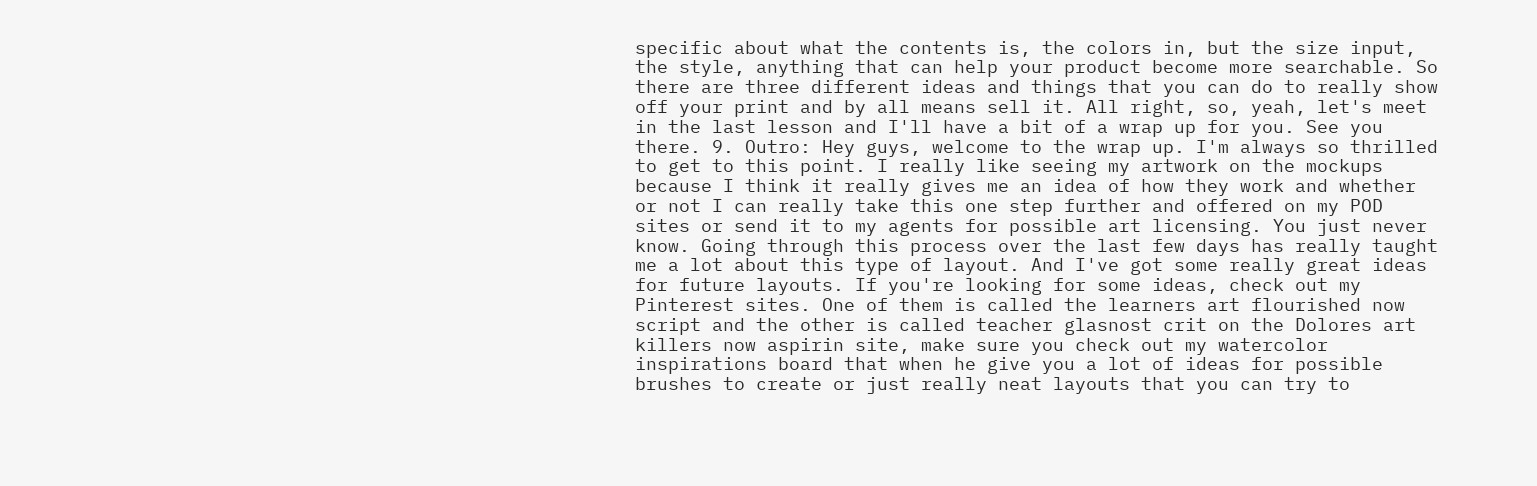specific about what the contents is, the colors in, but the size input, the style, anything that can help your product become more searchable. So there are three different ideas and things that you can do to really show off your print and by all means sell it. All right, so, yeah, let's meet in the last lesson and I'll have a bit of a wrap up for you. See you there. 9. Outro: Hey guys, welcome to the wrap up. I'm always so thrilled to get to this point. I really like seeing my artwork on the mockups because I think it really gives me an idea of how they work and whether or not I can really take this one step further and offered on my POD sites or send it to my agents for possible art licensing. You just never know. Going through this process over the last few days has really taught me a lot about this type of layout. And I've got some really great ideas for future layouts. If you're looking for some ideas, check out my Pinterest sites. One of them is called the learners art flourished now script and the other is called teacher glasnost crit on the Dolores art killers now aspirin site, make sure you check out my watercolor inspirations board that when he give you a lot of ideas for possible brushes to create or just really neat layouts that you can try to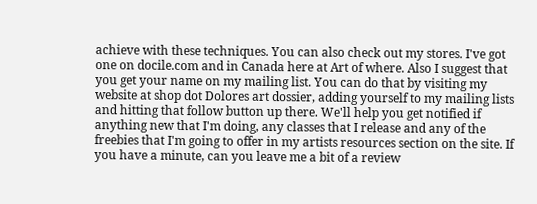achieve with these techniques. You can also check out my stores. I've got one on docile.com and in Canada here at Art of where. Also I suggest that you get your name on my mailing list. You can do that by visiting my website at shop dot Dolores art dossier, adding yourself to my mailing lists and hitting that follow button up there. We'll help you get notified if anything new that I'm doing, any classes that I release and any of the freebies that I'm going to offer in my artists resources section on the site. If you have a minute, can you leave me a bit of a review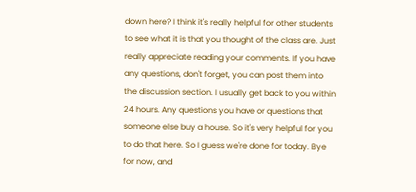down here? I think it's really helpful for other students to see what it is that you thought of the class are. Just really appreciate reading your comments. If you have any questions, don't forget, you can post them into the discussion section. I usually get back to you within 24 hours. Any questions you have or questions that someone else buy a house. So it's very helpful for you to do that here. So I guess we're done for today. Bye for now, and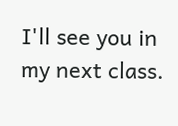I'll see you in my next class.